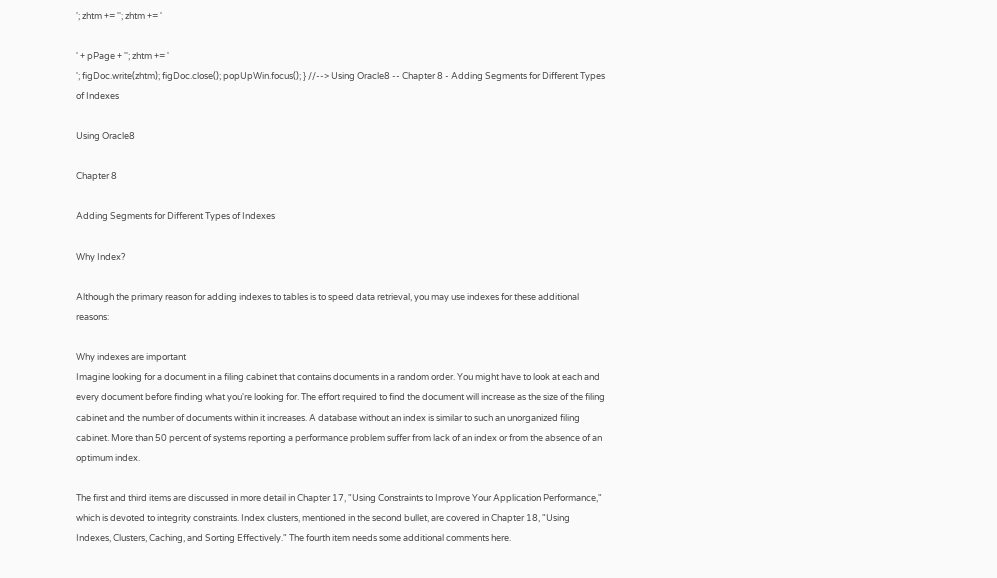'; zhtm += ''; zhtm += '

' + pPage + ''; zhtm += '
'; figDoc.write(zhtm); figDoc.close(); popUpWin.focus(); } //--> Using Oracle8 -- Chapter 8 - Adding Segments for Different Types of Indexes

Using Oracle8

Chapter 8

Adding Segments for Different Types of Indexes

Why Index?

Although the primary reason for adding indexes to tables is to speed data retrieval, you may use indexes for these additional reasons:

Why indexes are important
Imagine looking for a document in a filing cabinet that contains documents in a random order. You might have to look at each and every document before finding what you're looking for. The effort required to find the document will increase as the size of the filing cabinet and the number of documents within it increases. A database without an index is similar to such an unorganized filing cabinet. More than 50 percent of systems reporting a performance problem suffer from lack of an index or from the absence of an optimum index.

The first and third items are discussed in more detail in Chapter 17, "Using Constraints to Improve Your Application Performance," which is devoted to integrity constraints. Index clusters, mentioned in the second bullet, are covered in Chapter 18, "Using Indexes, Clusters, Caching, and Sorting Effectively." The fourth item needs some additional comments here.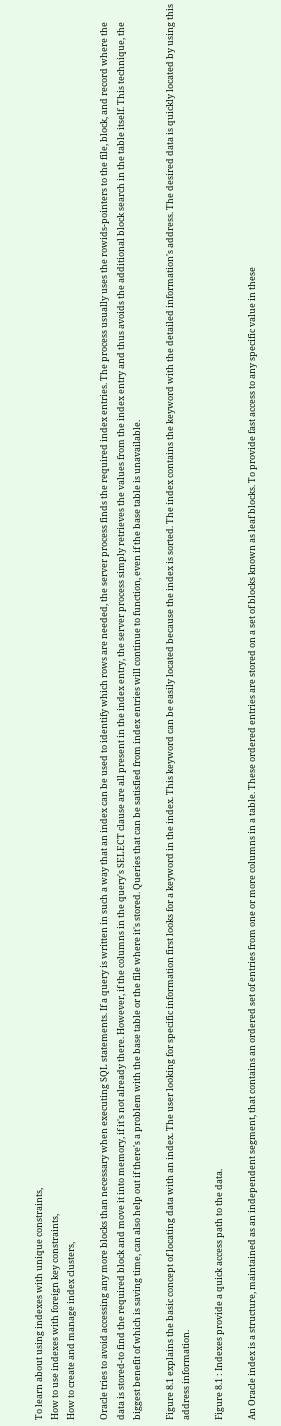To learn about using indexes with unique constraints,
How to use indexes with foreign key constraints,
How to create and manage index clusters,

Oracle tries to avoid accessing any more blocks than necessary when executing SQL statements. If a query is written in such a way that an index can be used to identify which rows are needed, the server process finds the required index entries. The process usually uses the rowids-pointers to the file, block, and record where the data is stored-to find the required block and move it into memory, if it's not already there. However, if the columns in the query's SELECT clause are all present in the index entry, the server process simply retrieves the values from the index entry and thus avoids the additional block search in the table itself. This technique, the biggest benefit of which is saving time, can also help out if there's a problem with the base table or the file where it's stored. Queries that can be satisfied from index entries will continue to function, even if the base table is unavailable.

Figure 8.1 explains the basic concept of locating data with an index. The user looking for specific information first looks for a keyword in the index. This keyword can be easily located because the index is sorted. The index contains the keyword with the detailed information's address. The desired data is quickly located by using this address information.

Figure 8.1 : Indexes provide a quick access path to the data.

An Oracle index is a structure, maintained as an independent segment, that contains an ordered set of entries from one or more columns in a table. These ordered entries are stored on a set of blocks known as leaf blocks. To provide fast access to any specific value in these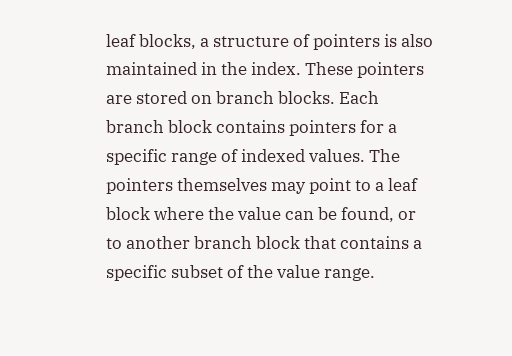leaf blocks, a structure of pointers is also maintained in the index. These pointers are stored on branch blocks. Each branch block contains pointers for a specific range of indexed values. The pointers themselves may point to a leaf block where the value can be found, or to another branch block that contains a specific subset of the value range.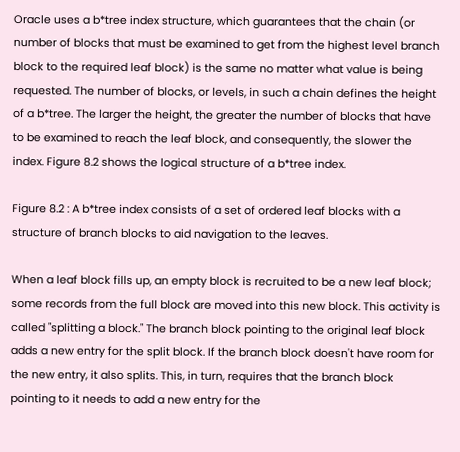Oracle uses a b*tree index structure, which guarantees that the chain (or number of blocks that must be examined to get from the highest level branch block to the required leaf block) is the same no matter what value is being requested. The number of blocks, or levels, in such a chain defines the height of a b*tree. The larger the height, the greater the number of blocks that have to be examined to reach the leaf block, and consequently, the slower the index. Figure 8.2 shows the logical structure of a b*tree index.

Figure 8.2 : A b*tree index consists of a set of ordered leaf blocks with a structure of branch blocks to aid navigation to the leaves.

When a leaf block fills up, an empty block is recruited to be a new leaf block; some records from the full block are moved into this new block. This activity is called "splitting a block." The branch block pointing to the original leaf block adds a new entry for the split block. If the branch block doesn't have room for the new entry, it also splits. This, in turn, requires that the branch block pointing to it needs to add a new entry for the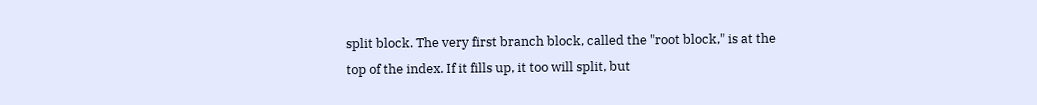split block. The very first branch block, called the "root block," is at the top of the index. If it fills up, it too will split, but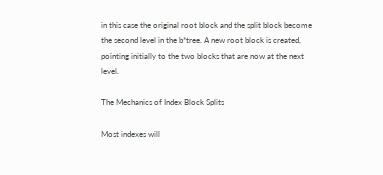in this case the original root block and the split block become the second level in the b*tree. A new root block is created, pointing initially to the two blocks that are now at the next level.

The Mechanics of Index Block Splits

Most indexes will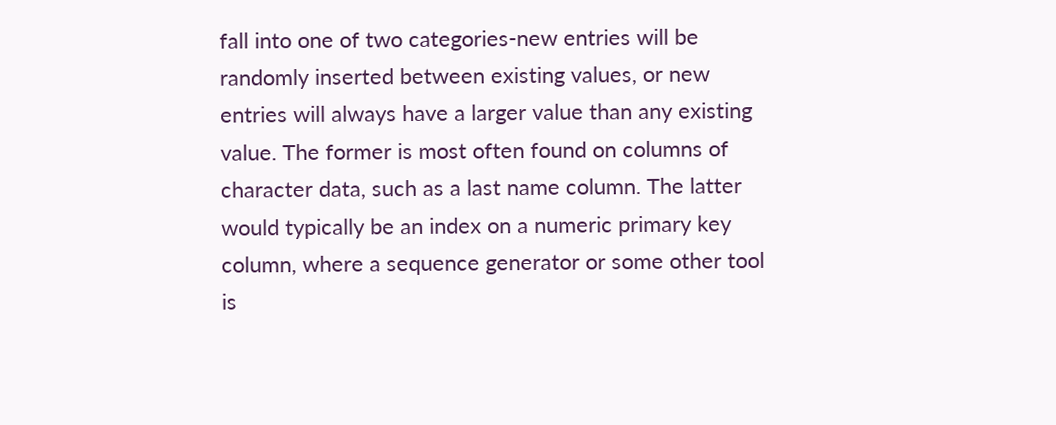fall into one of two categories-new entries will be randomly inserted between existing values, or new entries will always have a larger value than any existing value. The former is most often found on columns of character data, such as a last name column. The latter would typically be an index on a numeric primary key column, where a sequence generator or some other tool is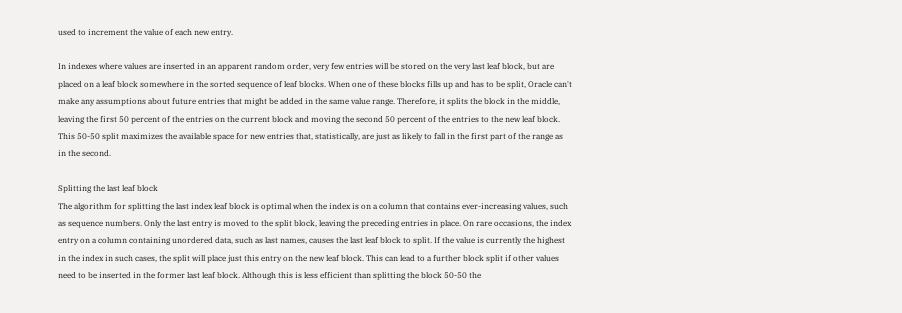used to increment the value of each new entry.

In indexes where values are inserted in an apparent random order, very few entries will be stored on the very last leaf block, but are placed on a leaf block somewhere in the sorted sequence of leaf blocks. When one of these blocks fills up and has to be split, Oracle can't make any assumptions about future entries that might be added in the same value range. Therefore, it splits the block in the middle, leaving the first 50 percent of the entries on the current block and moving the second 50 percent of the entries to the new leaf block. This 50-50 split maximizes the available space for new entries that, statistically, are just as likely to fall in the first part of the range as in the second.

Splitting the last leaf block
The algorithm for splitting the last index leaf block is optimal when the index is on a column that contains ever-increasing values, such as sequence numbers. Only the last entry is moved to the split block, leaving the preceding entries in place. On rare occasions, the index entry on a column containing unordered data, such as last names, causes the last leaf block to split. If the value is currently the highest in the index in such cases, the split will place just this entry on the new leaf block. This can lead to a further block split if other values need to be inserted in the former last leaf block. Although this is less efficient than splitting the block 50-50 the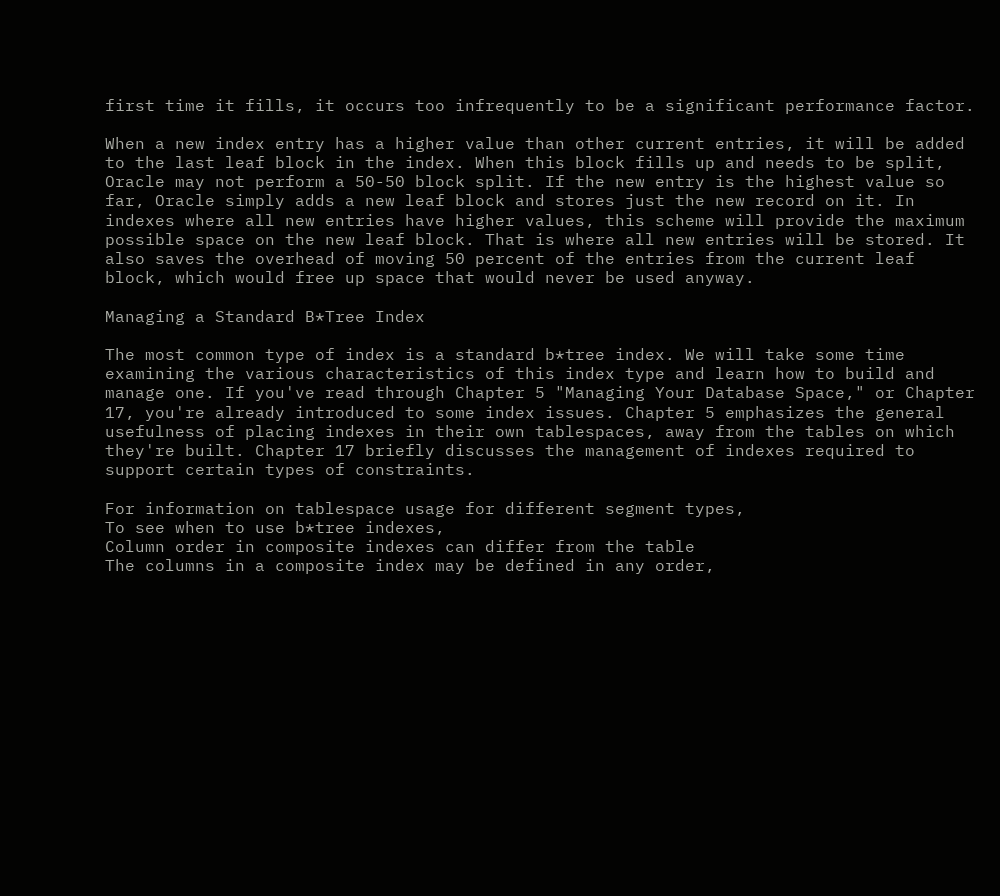first time it fills, it occurs too infrequently to be a significant performance factor.

When a new index entry has a higher value than other current entries, it will be added to the last leaf block in the index. When this block fills up and needs to be split, Oracle may not perform a 50-50 block split. If the new entry is the highest value so far, Oracle simply adds a new leaf block and stores just the new record on it. In indexes where all new entries have higher values, this scheme will provide the maximum possible space on the new leaf block. That is where all new entries will be stored. It also saves the overhead of moving 50 percent of the entries from the current leaf block, which would free up space that would never be used anyway.

Managing a Standard B*Tree Index

The most common type of index is a standard b*tree index. We will take some time examining the various characteristics of this index type and learn how to build and manage one. If you've read through Chapter 5 "Managing Your Database Space," or Chapter 17, you're already introduced to some index issues. Chapter 5 emphasizes the general usefulness of placing indexes in their own tablespaces, away from the tables on which they're built. Chapter 17 briefly discusses the management of indexes required to support certain types of constraints.

For information on tablespace usage for different segment types,
To see when to use b*tree indexes,
Column order in composite indexes can differ from the table
The columns in a composite index may be defined in any order,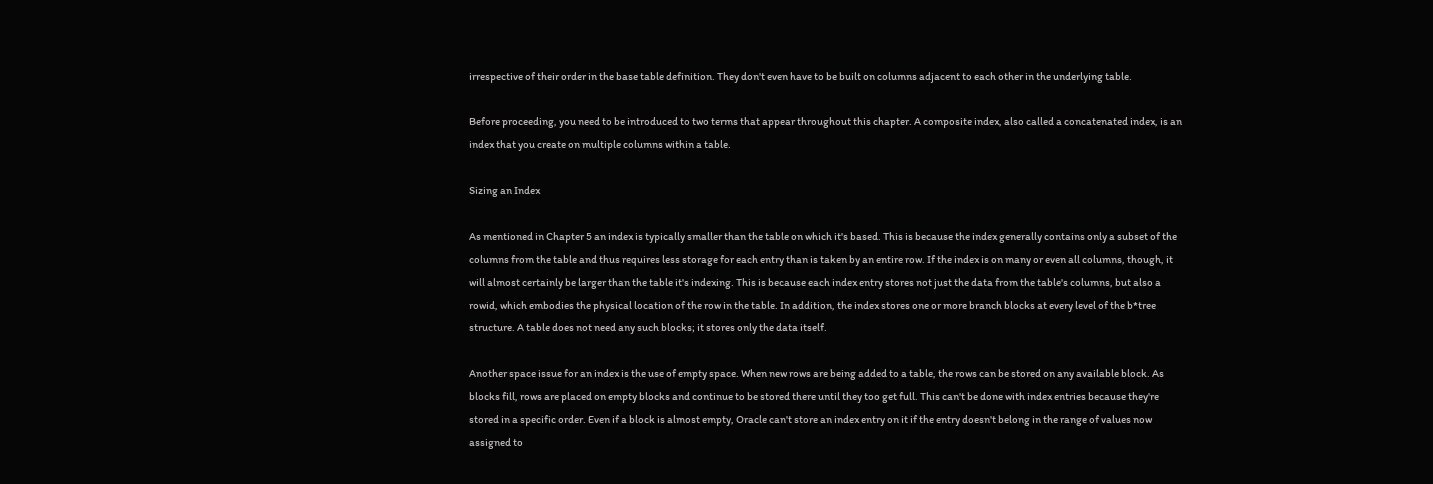irrespective of their order in the base table definition. They don't even have to be built on columns adjacent to each other in the underlying table.

Before proceeding, you need to be introduced to two terms that appear throughout this chapter. A composite index, also called a concatenated index, is an index that you create on multiple columns within a table.

Sizing an Index

As mentioned in Chapter 5 an index is typically smaller than the table on which it's based. This is because the index generally contains only a subset of the columns from the table and thus requires less storage for each entry than is taken by an entire row. If the index is on many or even all columns, though, it will almost certainly be larger than the table it's indexing. This is because each index entry stores not just the data from the table's columns, but also a rowid, which embodies the physical location of the row in the table. In addition, the index stores one or more branch blocks at every level of the b*tree structure. A table does not need any such blocks; it stores only the data itself.

Another space issue for an index is the use of empty space. When new rows are being added to a table, the rows can be stored on any available block. As blocks fill, rows are placed on empty blocks and continue to be stored there until they too get full. This can't be done with index entries because they're stored in a specific order. Even if a block is almost empty, Oracle can't store an index entry on it if the entry doesn't belong in the range of values now assigned to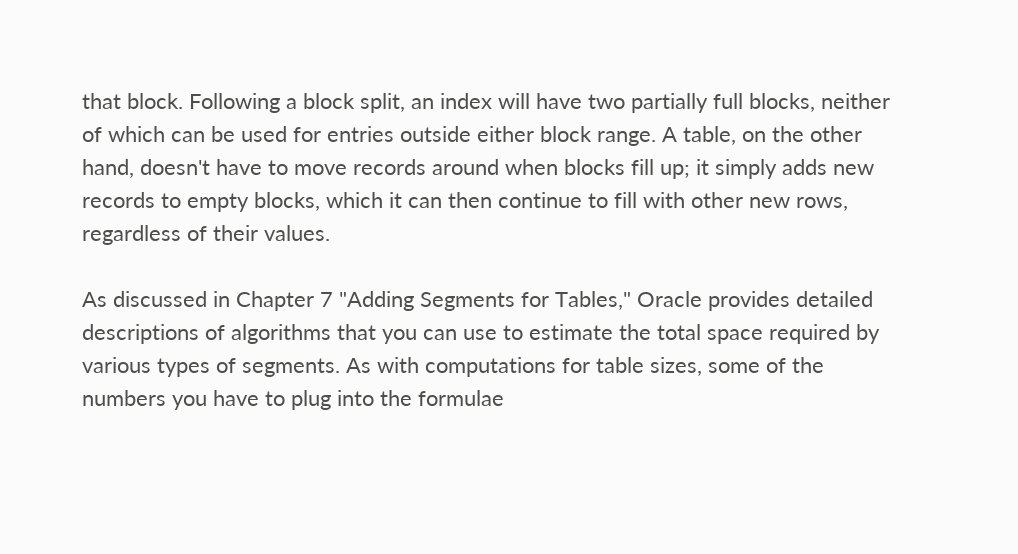that block. Following a block split, an index will have two partially full blocks, neither of which can be used for entries outside either block range. A table, on the other hand, doesn't have to move records around when blocks fill up; it simply adds new records to empty blocks, which it can then continue to fill with other new rows, regardless of their values.

As discussed in Chapter 7 "Adding Segments for Tables," Oracle provides detailed descriptions of algorithms that you can use to estimate the total space required by various types of segments. As with computations for table sizes, some of the numbers you have to plug into the formulae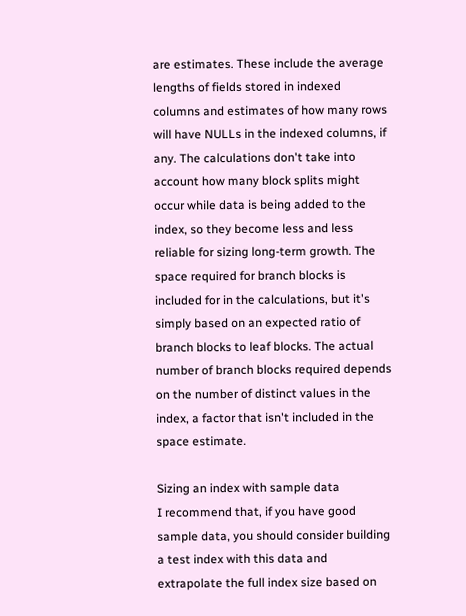are estimates. These include the average lengths of fields stored in indexed columns and estimates of how many rows will have NULLs in the indexed columns, if any. The calculations don't take into account how many block splits might occur while data is being added to the index, so they become less and less reliable for sizing long-term growth. The space required for branch blocks is included for in the calculations, but it's simply based on an expected ratio of branch blocks to leaf blocks. The actual number of branch blocks required depends on the number of distinct values in the index, a factor that isn't included in the space estimate.

Sizing an index with sample data
I recommend that, if you have good sample data, you should consider building a test index with this data and extrapolate the full index size based on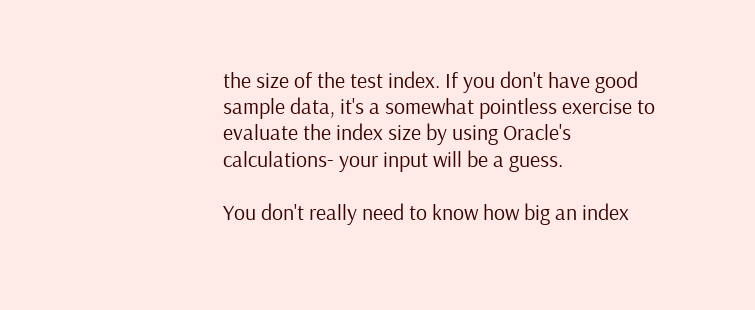the size of the test index. If you don't have good sample data, it's a somewhat pointless exercise to evaluate the index size by using Oracle's calculations- your input will be a guess.

You don't really need to know how big an index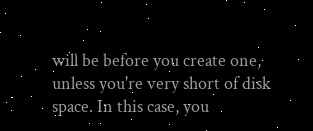will be before you create one, unless you're very short of disk space. In this case, you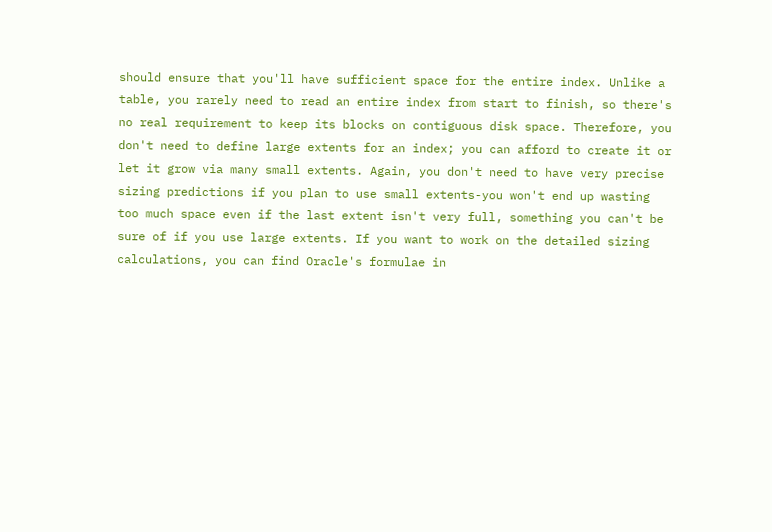should ensure that you'll have sufficient space for the entire index. Unlike a table, you rarely need to read an entire index from start to finish, so there's no real requirement to keep its blocks on contiguous disk space. Therefore, you don't need to define large extents for an index; you can afford to create it or let it grow via many small extents. Again, you don't need to have very precise sizing predictions if you plan to use small extents-you won't end up wasting too much space even if the last extent isn't very full, something you can't be sure of if you use large extents. If you want to work on the detailed sizing calculations, you can find Oracle's formulae in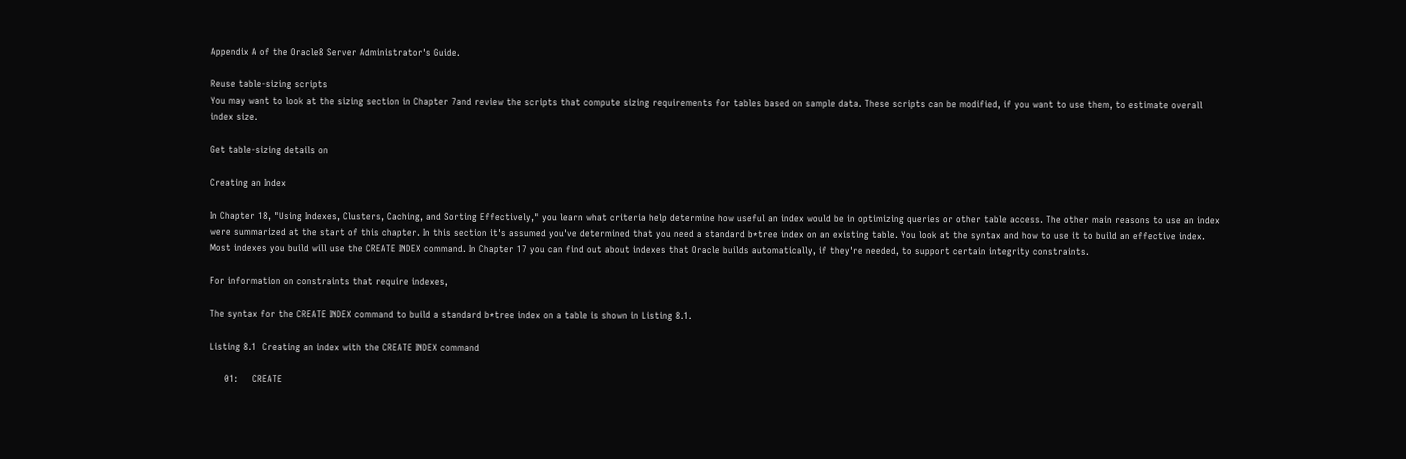Appendix A of the Oracle8 Server Administrator's Guide.

Reuse table-sizing scripts
You may want to look at the sizing section in Chapter 7and review the scripts that compute sizing requirements for tables based on sample data. These scripts can be modified, if you want to use them, to estimate overall index size.

Get table-sizing details on

Creating an Index

In Chapter 18, "Using Indexes, Clusters, Caching, and Sorting Effectively," you learn what criteria help determine how useful an index would be in optimizing queries or other table access. The other main reasons to use an index were summarized at the start of this chapter. In this section it's assumed you've determined that you need a standard b*tree index on an existing table. You look at the syntax and how to use it to build an effective index. Most indexes you build will use the CREATE INDEX command. In Chapter 17 you can find out about indexes that Oracle builds automatically, if they're needed, to support certain integrity constraints.

For information on constraints that require indexes,

The syntax for the CREATE INDEX command to build a standard b*tree index on a table is shown in Listing 8.1.

Listing 8.1  Creating an index with the CREATE INDEX command

     01:     CREATE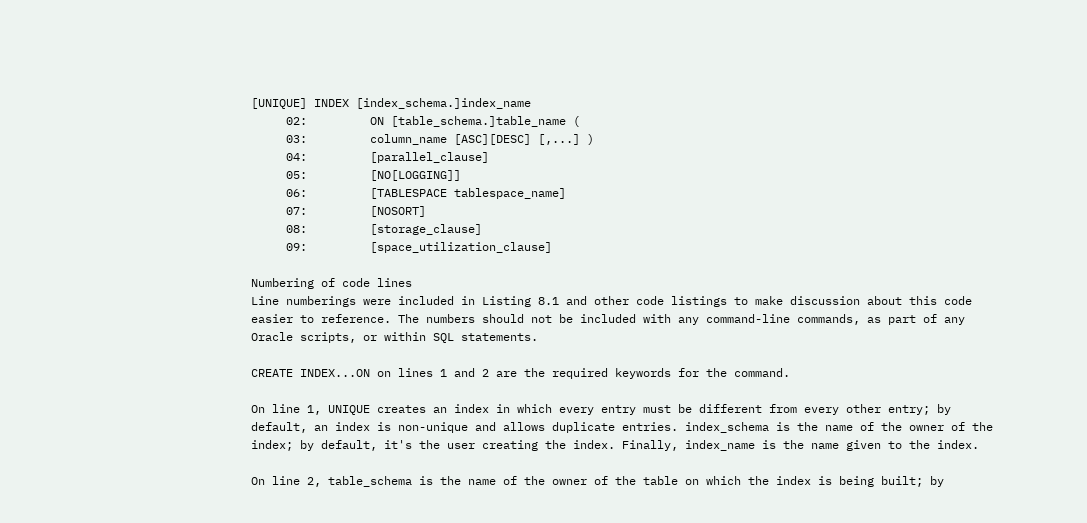[UNIQUE] INDEX [index_schema.]index_name
     02:         ON [table_schema.]table_name (
     03:         column_name [ASC][DESC] [,...] )
     04:         [parallel_clause]
     05:         [NO[LOGGING]]
     06:         [TABLESPACE tablespace_name]
     07:         [NOSORT]
     08:         [storage_clause]
     09:         [space_utilization_clause]

Numbering of code lines
Line numberings were included in Listing 8.1 and other code listings to make discussion about this code easier to reference. The numbers should not be included with any command-line commands, as part of any Oracle scripts, or within SQL statements.

CREATE INDEX...ON on lines 1 and 2 are the required keywords for the command.

On line 1, UNIQUE creates an index in which every entry must be different from every other entry; by default, an index is non-unique and allows duplicate entries. index_schema is the name of the owner of the index; by default, it's the user creating the index. Finally, index_name is the name given to the index.

On line 2, table_schema is the name of the owner of the table on which the index is being built; by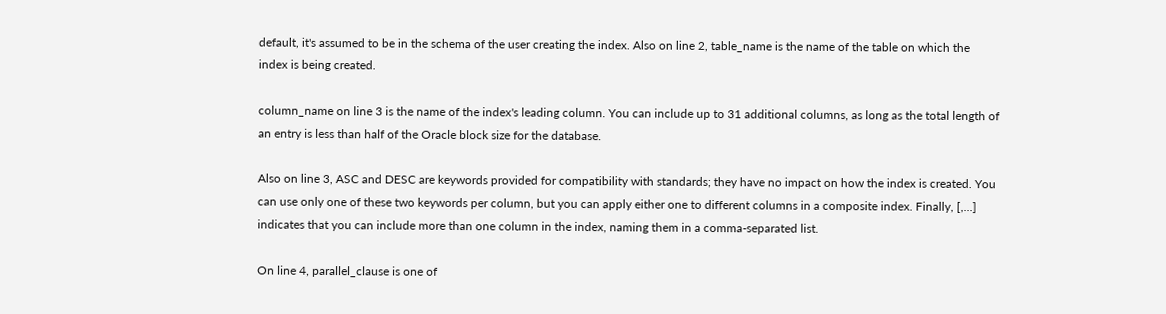default, it's assumed to be in the schema of the user creating the index. Also on line 2, table_name is the name of the table on which the index is being created.

column_name on line 3 is the name of the index's leading column. You can include up to 31 additional columns, as long as the total length of an entry is less than half of the Oracle block size for the database.

Also on line 3, ASC and DESC are keywords provided for compatibility with standards; they have no impact on how the index is created. You can use only one of these two keywords per column, but you can apply either one to different columns in a composite index. Finally, [,...] indicates that you can include more than one column in the index, naming them in a comma-separated list.

On line 4, parallel_clause is one of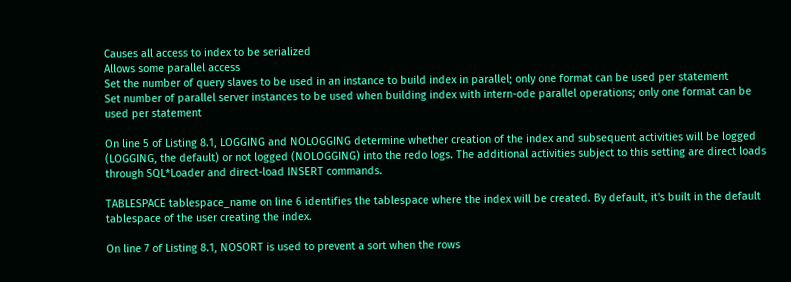Causes all access to index to be serialized
Allows some parallel access
Set the number of query slaves to be used in an instance to build index in parallel; only one format can be used per statement
Set number of parallel server instances to be used when building index with intern-ode parallel operations; only one format can be used per statement

On line 5 of Listing 8.1, LOGGING and NOLOGGING determine whether creation of the index and subsequent activities will be logged (LOGGING, the default) or not logged (NOLOGGING) into the redo logs. The additional activities subject to this setting are direct loads through SQL*Loader and direct-load INSERT commands.

TABLESPACE tablespace_name on line 6 identifies the tablespace where the index will be created. By default, it's built in the default tablespace of the user creating the index.

On line 7 of Listing 8.1, NOSORT is used to prevent a sort when the rows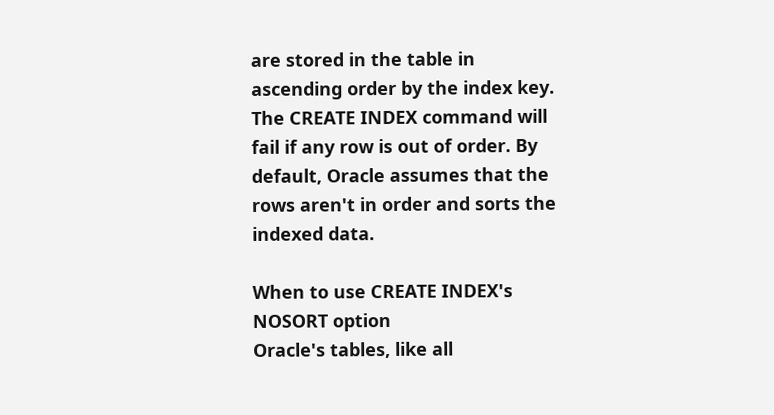are stored in the table in ascending order by the index key. The CREATE INDEX command will fail if any row is out of order. By default, Oracle assumes that the rows aren't in order and sorts the indexed data.

When to use CREATE INDEX's NOSORT option
Oracle's tables, like all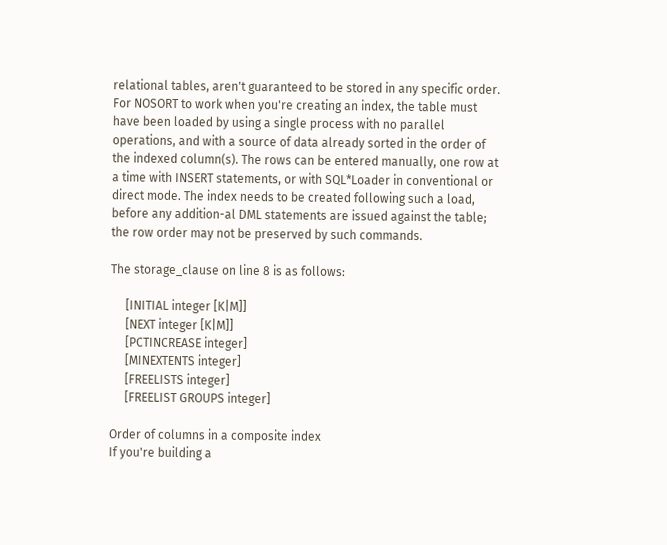relational tables, aren't guaranteed to be stored in any specific order. For NOSORT to work when you're creating an index, the table must have been loaded by using a single process with no parallel operations, and with a source of data already sorted in the order of the indexed column(s). The rows can be entered manually, one row at a time with INSERT statements, or with SQL*Loader in conventional or direct mode. The index needs to be created following such a load, before any addition-al DML statements are issued against the table; the row order may not be preserved by such commands.

The storage_clause on line 8 is as follows:

     [INITIAL integer [K|M]]
     [NEXT integer [K|M]]
     [PCTINCREASE integer]
     [MINEXTENTS integer]
     [FREELISTS integer]
     [FREELIST GROUPS integer]

Order of columns in a composite index
If you're building a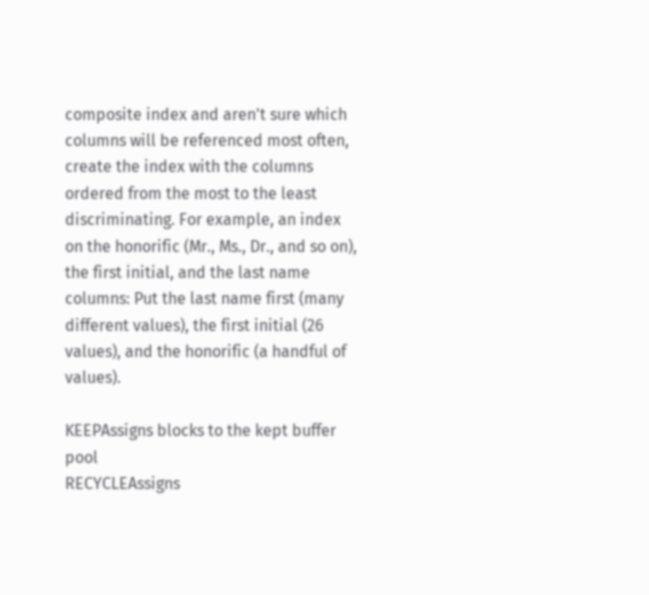composite index and aren't sure which columns will be referenced most often, create the index with the columns ordered from the most to the least discriminating. For example, an index on the honorific (Mr., Ms., Dr., and so on), the first initial, and the last name columns: Put the last name first (many different values), the first initial (26 values), and the honorific (a handful of values).

KEEPAssigns blocks to the kept buffer pool
RECYCLEAssigns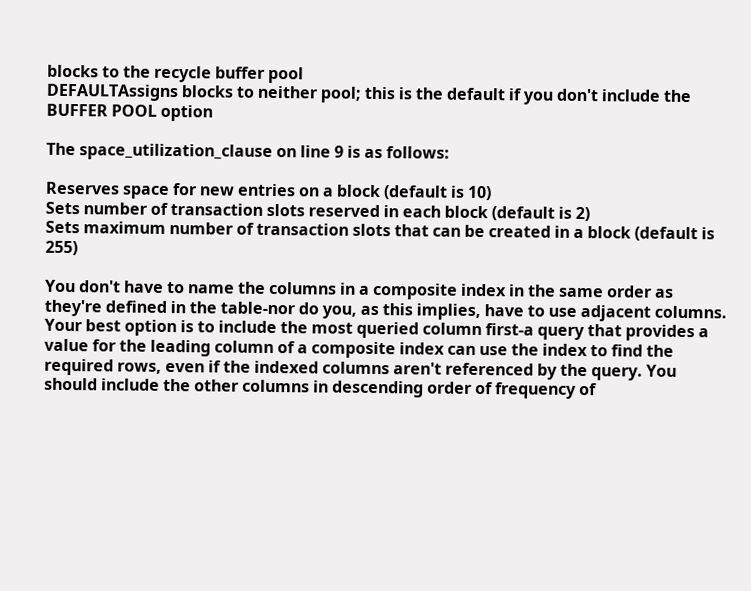blocks to the recycle buffer pool
DEFAULTAssigns blocks to neither pool; this is the default if you don't include the BUFFER POOL option

The space_utilization_clause on line 9 is as follows:

Reserves space for new entries on a block (default is 10)
Sets number of transaction slots reserved in each block (default is 2)
Sets maximum number of transaction slots that can be created in a block (default is 255)

You don't have to name the columns in a composite index in the same order as they're defined in the table-nor do you, as this implies, have to use adjacent columns. Your best option is to include the most queried column first-a query that provides a value for the leading column of a composite index can use the index to find the required rows, even if the indexed columns aren't referenced by the query. You should include the other columns in descending order of frequency of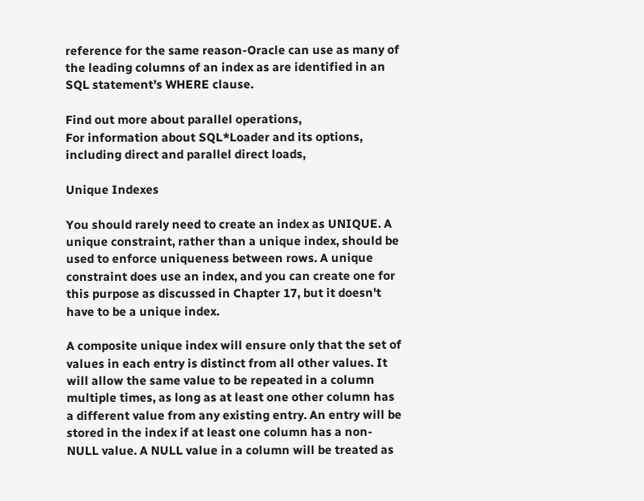reference for the same reason-Oracle can use as many of the leading columns of an index as are identified in an SQL statement's WHERE clause.

Find out more about parallel operations,
For information about SQL*Loader and its options, including direct and parallel direct loads,

Unique Indexes

You should rarely need to create an index as UNIQUE. A unique constraint, rather than a unique index, should be used to enforce uniqueness between rows. A unique constraint does use an index, and you can create one for this purpose as discussed in Chapter 17, but it doesn't have to be a unique index.

A composite unique index will ensure only that the set of values in each entry is distinct from all other values. It will allow the same value to be repeated in a column multiple times, as long as at least one other column has a different value from any existing entry. An entry will be stored in the index if at least one column has a non-NULL value. A NULL value in a column will be treated as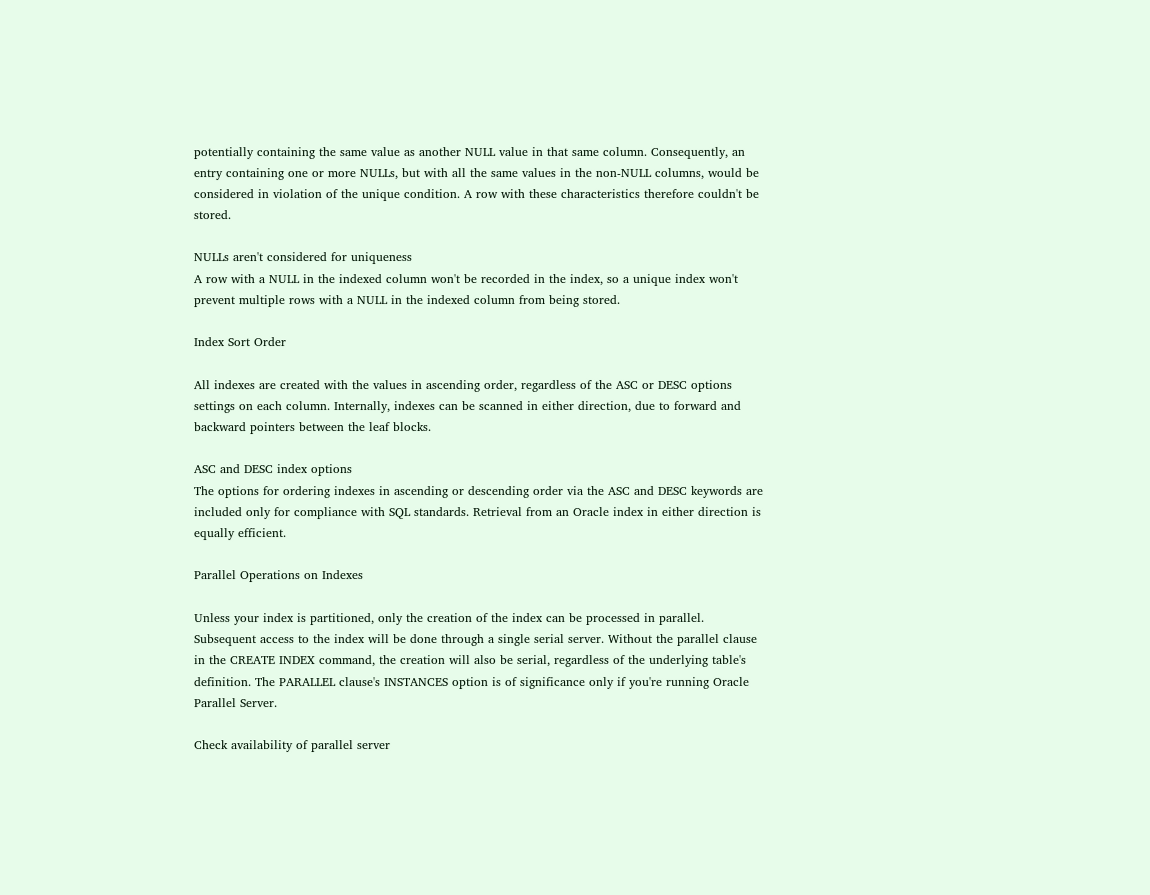potentially containing the same value as another NULL value in that same column. Consequently, an entry containing one or more NULLs, but with all the same values in the non-NULL columns, would be considered in violation of the unique condition. A row with these characteristics therefore couldn't be stored.

NULLs aren't considered for uniqueness
A row with a NULL in the indexed column won't be recorded in the index, so a unique index won't prevent multiple rows with a NULL in the indexed column from being stored.

Index Sort Order

All indexes are created with the values in ascending order, regardless of the ASC or DESC options settings on each column. Internally, indexes can be scanned in either direction, due to forward and backward pointers between the leaf blocks.

ASC and DESC index options
The options for ordering indexes in ascending or descending order via the ASC and DESC keywords are included only for compliance with SQL standards. Retrieval from an Oracle index in either direction is equally efficient.

Parallel Operations on Indexes

Unless your index is partitioned, only the creation of the index can be processed in parallel. Subsequent access to the index will be done through a single serial server. Without the parallel clause in the CREATE INDEX command, the creation will also be serial, regardless of the underlying table's definition. The PARALLEL clause's INSTANCES option is of significance only if you're running Oracle Parallel Server.

Check availability of parallel server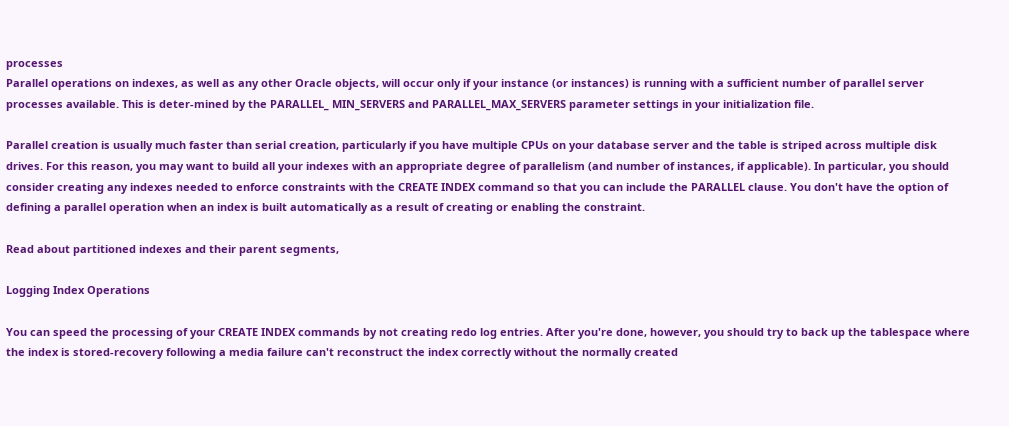processes
Parallel operations on indexes, as well as any other Oracle objects, will occur only if your instance (or instances) is running with a sufficient number of parallel server processes available. This is deter-mined by the PARALLEL_ MIN_SERVERS and PARALLEL_MAX_SERVERS parameter settings in your initialization file.

Parallel creation is usually much faster than serial creation, particularly if you have multiple CPUs on your database server and the table is striped across multiple disk drives. For this reason, you may want to build all your indexes with an appropriate degree of parallelism (and number of instances, if applicable). In particular, you should consider creating any indexes needed to enforce constraints with the CREATE INDEX command so that you can include the PARALLEL clause. You don't have the option of defining a parallel operation when an index is built automatically as a result of creating or enabling the constraint.

Read about partitioned indexes and their parent segments,

Logging Index Operations

You can speed the processing of your CREATE INDEX commands by not creating redo log entries. After you're done, however, you should try to back up the tablespace where the index is stored-recovery following a media failure can't reconstruct the index correctly without the normally created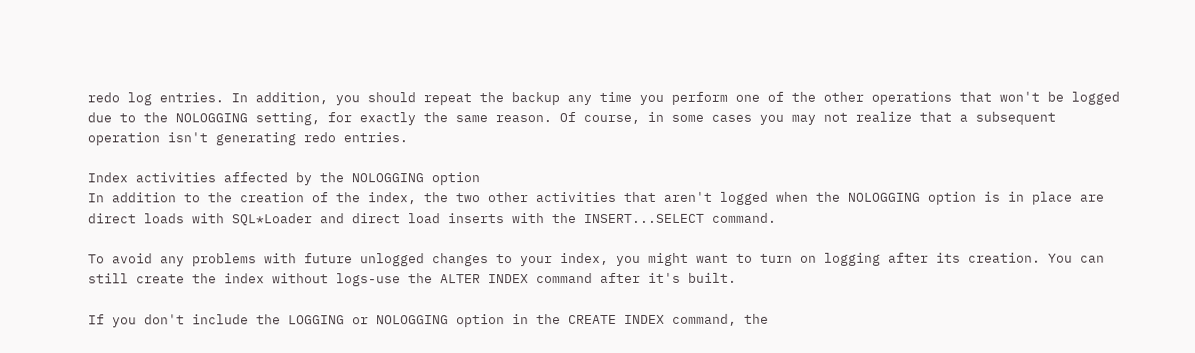redo log entries. In addition, you should repeat the backup any time you perform one of the other operations that won't be logged due to the NOLOGGING setting, for exactly the same reason. Of course, in some cases you may not realize that a subsequent operation isn't generating redo entries.

Index activities affected by the NOLOGGING option
In addition to the creation of the index, the two other activities that aren't logged when the NOLOGGING option is in place are direct loads with SQL*Loader and direct load inserts with the INSERT...SELECT command.

To avoid any problems with future unlogged changes to your index, you might want to turn on logging after its creation. You can still create the index without logs-use the ALTER INDEX command after it's built.

If you don't include the LOGGING or NOLOGGING option in the CREATE INDEX command, the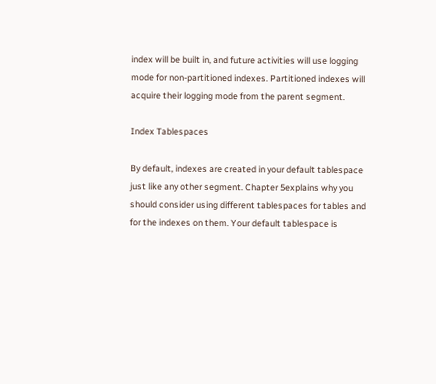index will be built in, and future activities will use logging mode for non-partitioned indexes. Partitioned indexes will acquire their logging mode from the parent segment.

Index Tablespaces

By default, indexes are created in your default tablespace just like any other segment. Chapter 5explains why you should consider using different tablespaces for tables and for the indexes on them. Your default tablespace is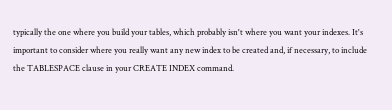typically the one where you build your tables, which probably isn't where you want your indexes. It's important to consider where you really want any new index to be created and, if necessary, to include the TABLESPACE clause in your CREATE INDEX command.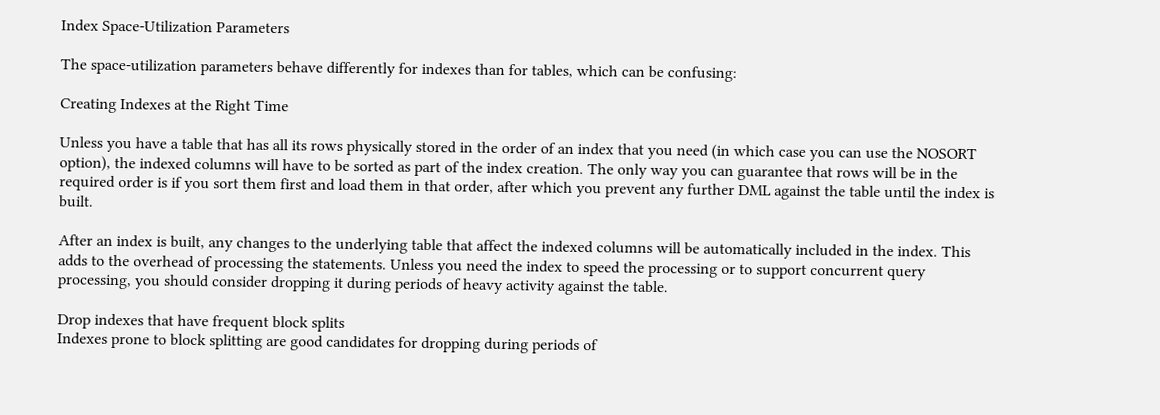Index Space-Utilization Parameters

The space-utilization parameters behave differently for indexes than for tables, which can be confusing:

Creating Indexes at the Right Time

Unless you have a table that has all its rows physically stored in the order of an index that you need (in which case you can use the NOSORT option), the indexed columns will have to be sorted as part of the index creation. The only way you can guarantee that rows will be in the required order is if you sort them first and load them in that order, after which you prevent any further DML against the table until the index is built.

After an index is built, any changes to the underlying table that affect the indexed columns will be automatically included in the index. This adds to the overhead of processing the statements. Unless you need the index to speed the processing or to support concurrent query processing, you should consider dropping it during periods of heavy activity against the table.

Drop indexes that have frequent block splits
Indexes prone to block splitting are good candidates for dropping during periods of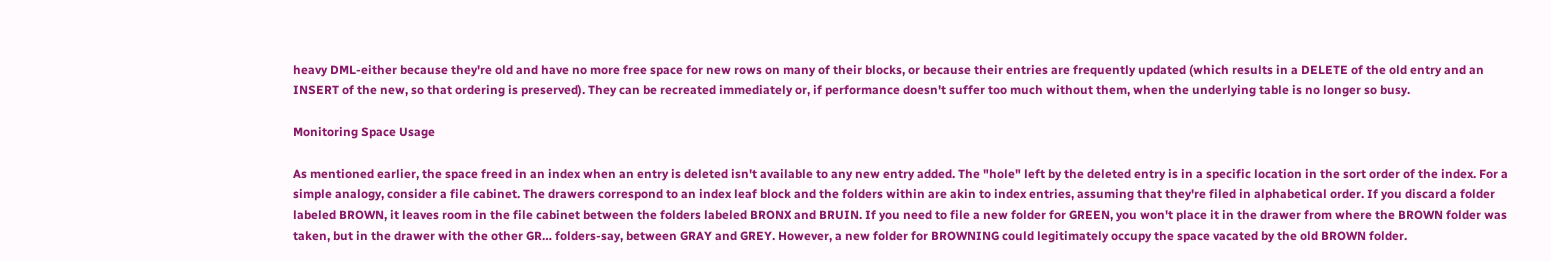heavy DML-either because they're old and have no more free space for new rows on many of their blocks, or because their entries are frequently updated (which results in a DELETE of the old entry and an INSERT of the new, so that ordering is preserved). They can be recreated immediately or, if performance doesn't suffer too much without them, when the underlying table is no longer so busy.

Monitoring Space Usage

As mentioned earlier, the space freed in an index when an entry is deleted isn't available to any new entry added. The "hole" left by the deleted entry is in a specific location in the sort order of the index. For a simple analogy, consider a file cabinet. The drawers correspond to an index leaf block and the folders within are akin to index entries, assuming that they're filed in alphabetical order. If you discard a folder labeled BROWN, it leaves room in the file cabinet between the folders labeled BRONX and BRUIN. If you need to file a new folder for GREEN, you won't place it in the drawer from where the BROWN folder was taken, but in the drawer with the other GR… folders-say, between GRAY and GREY. However, a new folder for BROWNING could legitimately occupy the space vacated by the old BROWN folder.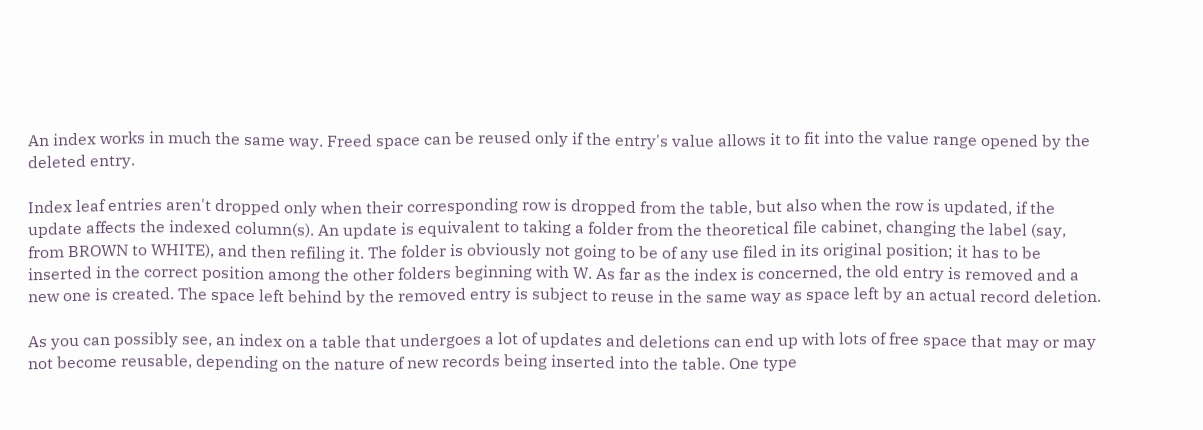An index works in much the same way. Freed space can be reused only if the entry's value allows it to fit into the value range opened by the deleted entry.

Index leaf entries aren't dropped only when their corresponding row is dropped from the table, but also when the row is updated, if the update affects the indexed column(s). An update is equivalent to taking a folder from the theoretical file cabinet, changing the label (say, from BROWN to WHITE), and then refiling it. The folder is obviously not going to be of any use filed in its original position; it has to be inserted in the correct position among the other folders beginning with W. As far as the index is concerned, the old entry is removed and a new one is created. The space left behind by the removed entry is subject to reuse in the same way as space left by an actual record deletion.

As you can possibly see, an index on a table that undergoes a lot of updates and deletions can end up with lots of free space that may or may not become reusable, depending on the nature of new records being inserted into the table. One type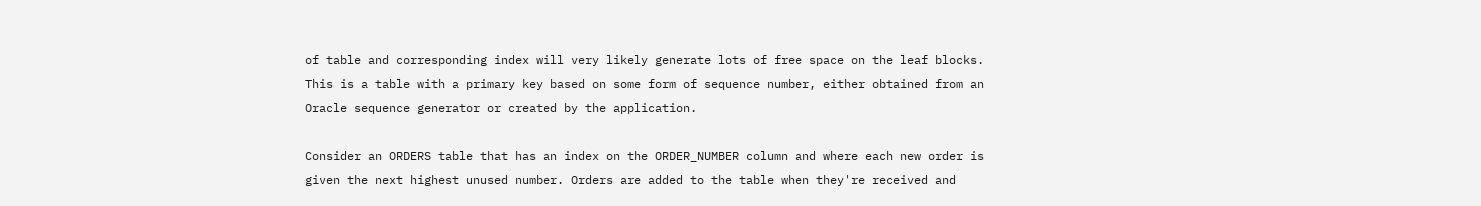of table and corresponding index will very likely generate lots of free space on the leaf blocks. This is a table with a primary key based on some form of sequence number, either obtained from an Oracle sequence generator or created by the application.

Consider an ORDERS table that has an index on the ORDER_NUMBER column and where each new order is given the next highest unused number. Orders are added to the table when they're received and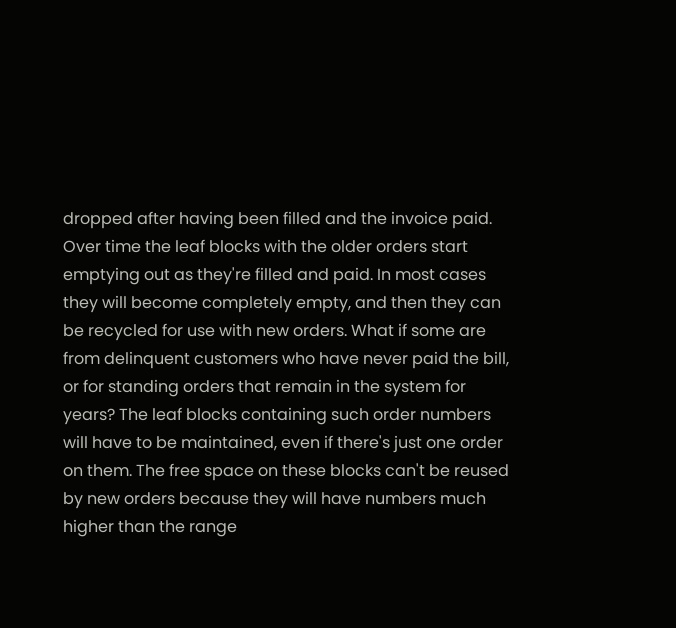dropped after having been filled and the invoice paid. Over time the leaf blocks with the older orders start emptying out as they're filled and paid. In most cases they will become completely empty, and then they can be recycled for use with new orders. What if some are from delinquent customers who have never paid the bill, or for standing orders that remain in the system for years? The leaf blocks containing such order numbers will have to be maintained, even if there's just one order on them. The free space on these blocks can't be reused by new orders because they will have numbers much higher than the range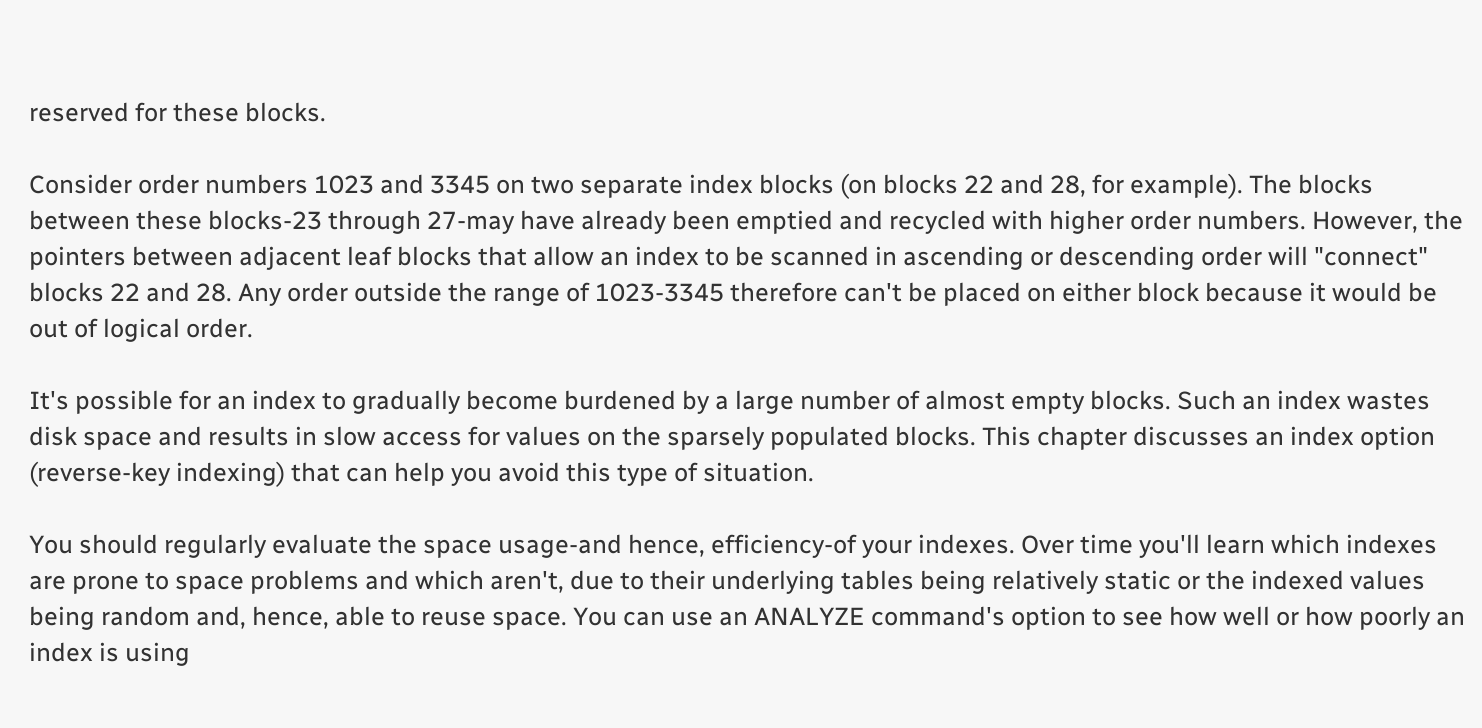reserved for these blocks.

Consider order numbers 1023 and 3345 on two separate index blocks (on blocks 22 and 28, for example). The blocks between these blocks-23 through 27-may have already been emptied and recycled with higher order numbers. However, the pointers between adjacent leaf blocks that allow an index to be scanned in ascending or descending order will "connect" blocks 22 and 28. Any order outside the range of 1023-3345 therefore can't be placed on either block because it would be out of logical order.

It's possible for an index to gradually become burdened by a large number of almost empty blocks. Such an index wastes disk space and results in slow access for values on the sparsely populated blocks. This chapter discusses an index option (reverse-key indexing) that can help you avoid this type of situation.

You should regularly evaluate the space usage-and hence, efficiency-of your indexes. Over time you'll learn which indexes are prone to space problems and which aren't, due to their underlying tables being relatively static or the indexed values being random and, hence, able to reuse space. You can use an ANALYZE command's option to see how well or how poorly an index is using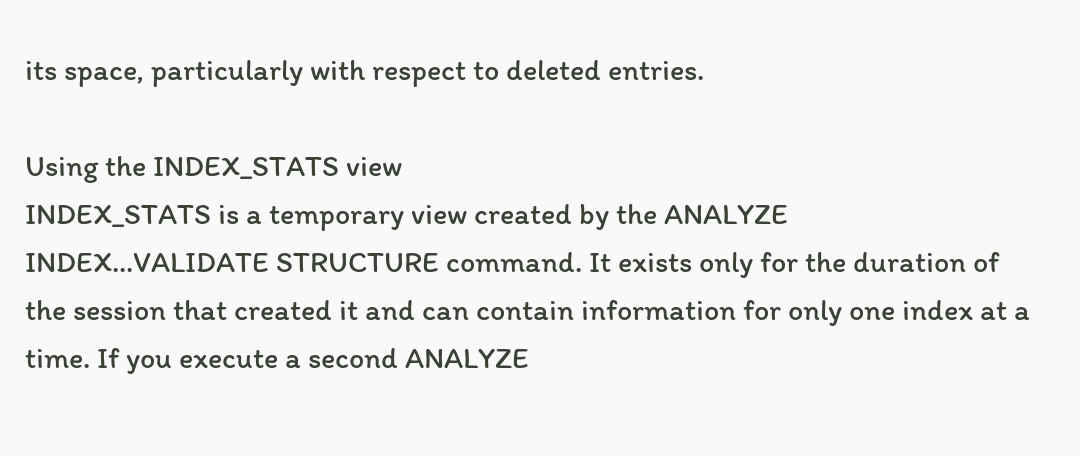its space, particularly with respect to deleted entries.

Using the INDEX_STATS view
INDEX_STATS is a temporary view created by the ANALYZE INDEX...VALIDATE STRUCTURE command. It exists only for the duration of the session that created it and can contain information for only one index at a time. If you execute a second ANALYZE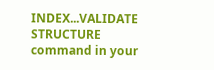INDEX...VALIDATE STRUCTURE command in your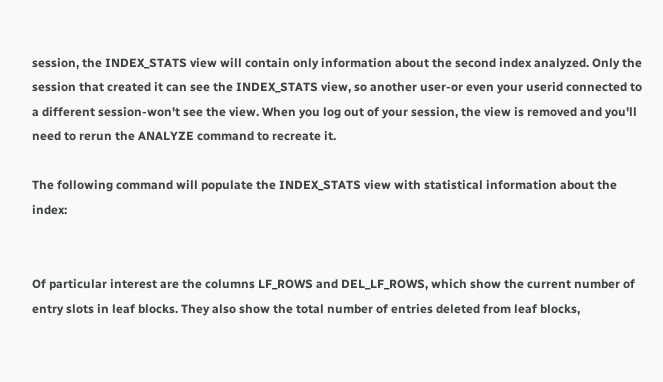session, the INDEX_STATS view will contain only information about the second index analyzed. Only the session that created it can see the INDEX_STATS view, so another user-or even your userid connected to a different session-won't see the view. When you log out of your session, the view is removed and you'll need to rerun the ANALYZE command to recreate it.

The following command will populate the INDEX_STATS view with statistical information about the index:


Of particular interest are the columns LF_ROWS and DEL_LF_ROWS, which show the current number of entry slots in leaf blocks. They also show the total number of entries deleted from leaf blocks,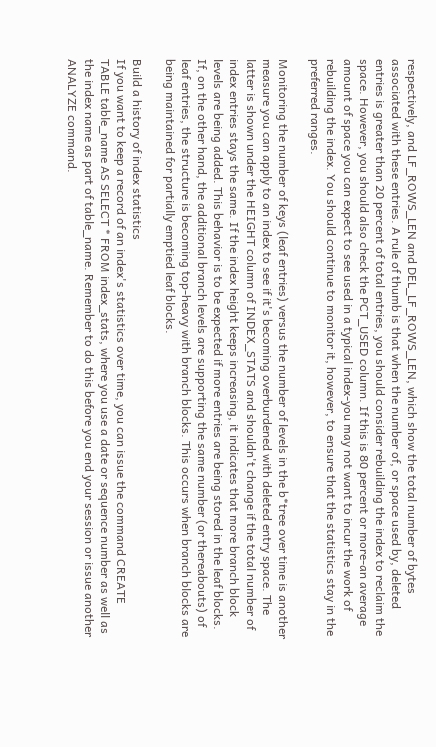respectively, and LF_ROWS_LEN and DEL_LF_ROWS_LEN, which show the total number of bytes associated with these entries. A rule of thumb is that when the number of, or space used by, deleted entries is greater than 20 percent of total entries, you should consider rebuilding the index to reclaim the space. However, you should also check the PCT_USED column. If this is 80 percent or more-an average amount of space you can expect to see used in a typical index-you may not want to incur the work of rebuilding the index. You should continue to monitor it, however, to ensure that the statistics stay in the preferred ranges.

Monitoring the number of keys (leaf entries) versus the number of levels in the b*tree over time is another measure you can apply to an index to see if it's becoming overburdened with deleted entry space. The latter is shown under the HEIGHT column of INDEX_STATS and shouldn't change if the total number of index entries stays the same. If the index height keeps increasing, it indicates that more branch block levels are being added. This behavior is to be expected if more entries are being stored in the leaf blocks. If, on the other hand, the additional branch levels are supporting the same number (or thereabouts) of leaf entries, the structure is becoming top-heavy with branch blocks. This occurs when branch blocks are being maintained for partially emptied leaf blocks.

Build a history of index statistics
If you want to keep a record of an index's statistics over time, you can issue the command CREATE TABLE table_name AS SELECT * FROM index_stats, where you use a date or sequence number as well as the index name as part of table_name. Remember to do this before you end your session or issue another ANALYZE command.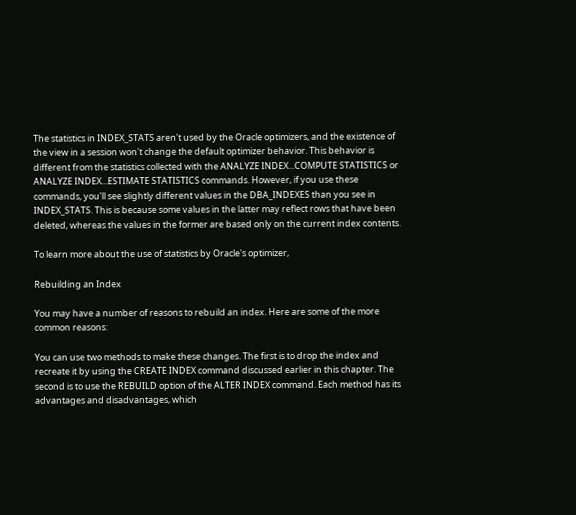The statistics in INDEX_STATS aren't used by the Oracle optimizers, and the existence of the view in a session won't change the default optimizer behavior. This behavior is different from the statistics collected with the ANALYZE INDEX...COMPUTE STATISTICS or ANALYZE INDEX...ESTIMATE STATISTICS commands. However, if you use these commands, you'll see slightly different values in the DBA_INDEXES than you see in INDEX_STATS. This is because some values in the latter may reflect rows that have been deleted, whereas the values in the former are based only on the current index contents.

To learn more about the use of statistics by Oracle's optimizer,

Rebuilding an Index

You may have a number of reasons to rebuild an index. Here are some of the more common reasons:

You can use two methods to make these changes. The first is to drop the index and recreate it by using the CREATE INDEX command discussed earlier in this chapter. The second is to use the REBUILD option of the ALTER INDEX command. Each method has its advantages and disadvantages, which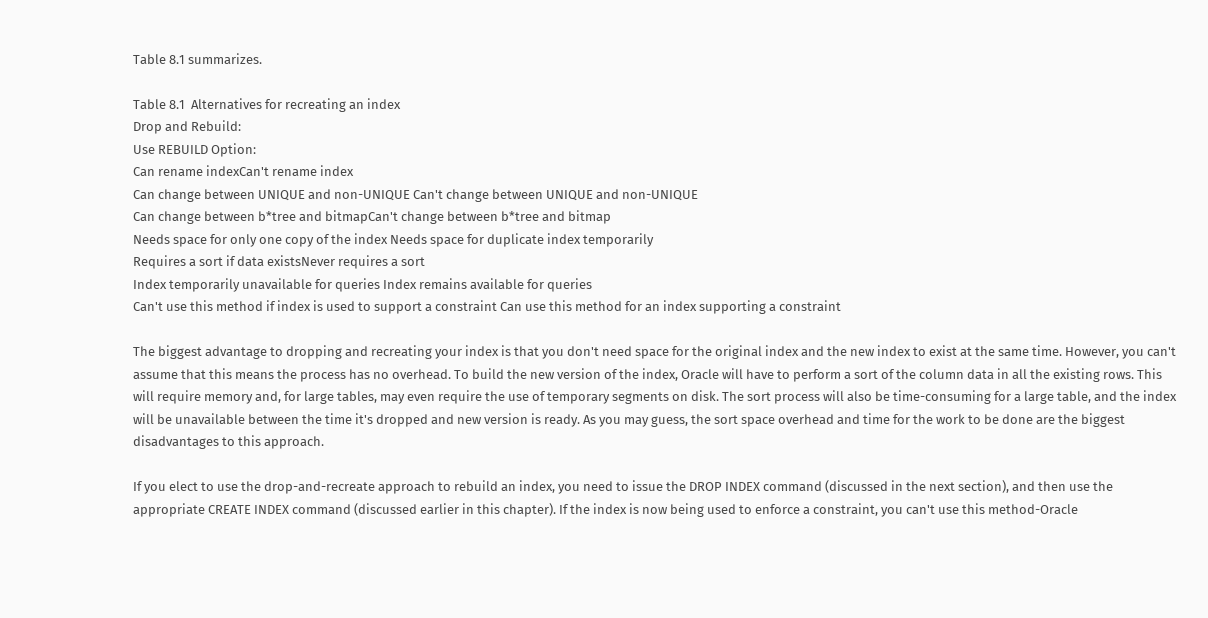Table 8.1 summarizes.

Table 8.1  Alternatives for recreating an index
Drop and Rebuild:
Use REBUILD Option:
Can rename indexCan't rename index
Can change between UNIQUE and non-UNIQUE Can't change between UNIQUE and non-UNIQUE
Can change between b*tree and bitmapCan't change between b*tree and bitmap
Needs space for only one copy of the index Needs space for duplicate index temporarily
Requires a sort if data existsNever requires a sort
Index temporarily unavailable for queries Index remains available for queries
Can't use this method if index is used to support a constraint Can use this method for an index supporting a constraint

The biggest advantage to dropping and recreating your index is that you don't need space for the original index and the new index to exist at the same time. However, you can't assume that this means the process has no overhead. To build the new version of the index, Oracle will have to perform a sort of the column data in all the existing rows. This will require memory and, for large tables, may even require the use of temporary segments on disk. The sort process will also be time-consuming for a large table, and the index will be unavailable between the time it's dropped and new version is ready. As you may guess, the sort space overhead and time for the work to be done are the biggest disadvantages to this approach.

If you elect to use the drop-and-recreate approach to rebuild an index, you need to issue the DROP INDEX command (discussed in the next section), and then use the appropriate CREATE INDEX command (discussed earlier in this chapter). If the index is now being used to enforce a constraint, you can't use this method-Oracle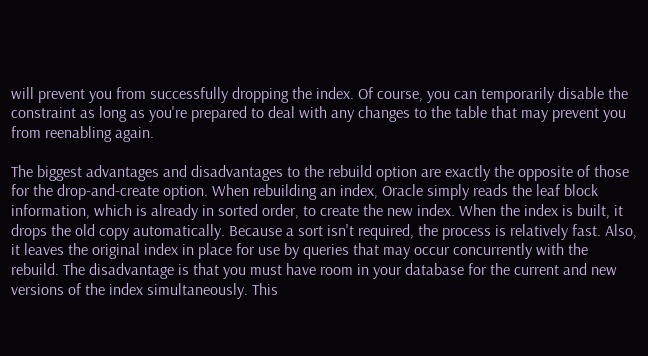will prevent you from successfully dropping the index. Of course, you can temporarily disable the constraint as long as you're prepared to deal with any changes to the table that may prevent you from reenabling again.

The biggest advantages and disadvantages to the rebuild option are exactly the opposite of those for the drop-and-create option. When rebuilding an index, Oracle simply reads the leaf block information, which is already in sorted order, to create the new index. When the index is built, it drops the old copy automatically. Because a sort isn't required, the process is relatively fast. Also, it leaves the original index in place for use by queries that may occur concurrently with the rebuild. The disadvantage is that you must have room in your database for the current and new versions of the index simultaneously. This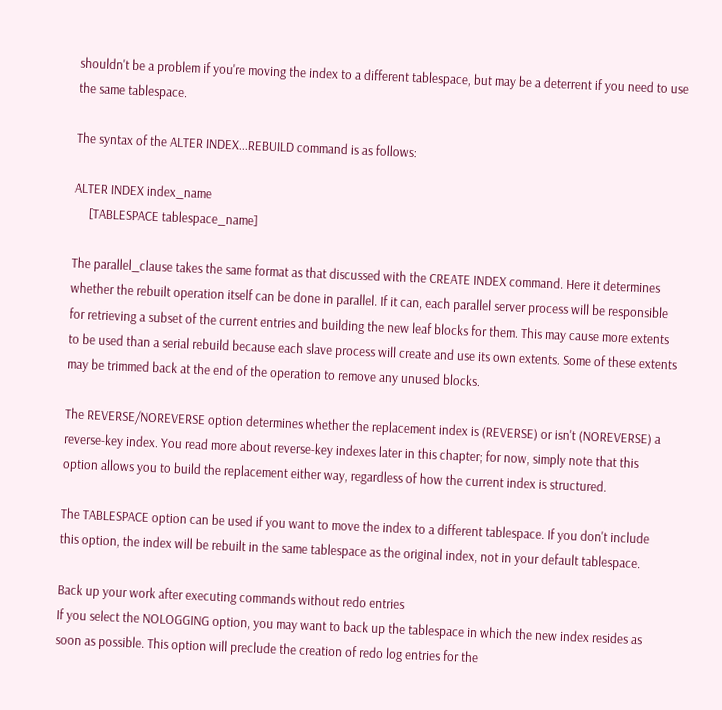shouldn't be a problem if you're moving the index to a different tablespace, but may be a deterrent if you need to use the same tablespace.

The syntax of the ALTER INDEX...REBUILD command is as follows:

ALTER INDEX index_name
     [TABLESPACE tablespace_name]

The parallel_clause takes the same format as that discussed with the CREATE INDEX command. Here it determines whether the rebuilt operation itself can be done in parallel. If it can, each parallel server process will be responsible for retrieving a subset of the current entries and building the new leaf blocks for them. This may cause more extents to be used than a serial rebuild because each slave process will create and use its own extents. Some of these extents may be trimmed back at the end of the operation to remove any unused blocks.

The REVERSE/NOREVERSE option determines whether the replacement index is (REVERSE) or isn't (NOREVERSE) a reverse-key index. You read more about reverse-key indexes later in this chapter; for now, simply note that this option allows you to build the replacement either way, regardless of how the current index is structured.

The TABLESPACE option can be used if you want to move the index to a different tablespace. If you don't include this option, the index will be rebuilt in the same tablespace as the original index, not in your default tablespace.

Back up your work after executing commands without redo entries
If you select the NOLOGGING option, you may want to back up the tablespace in which the new index resides as soon as possible. This option will preclude the creation of redo log entries for the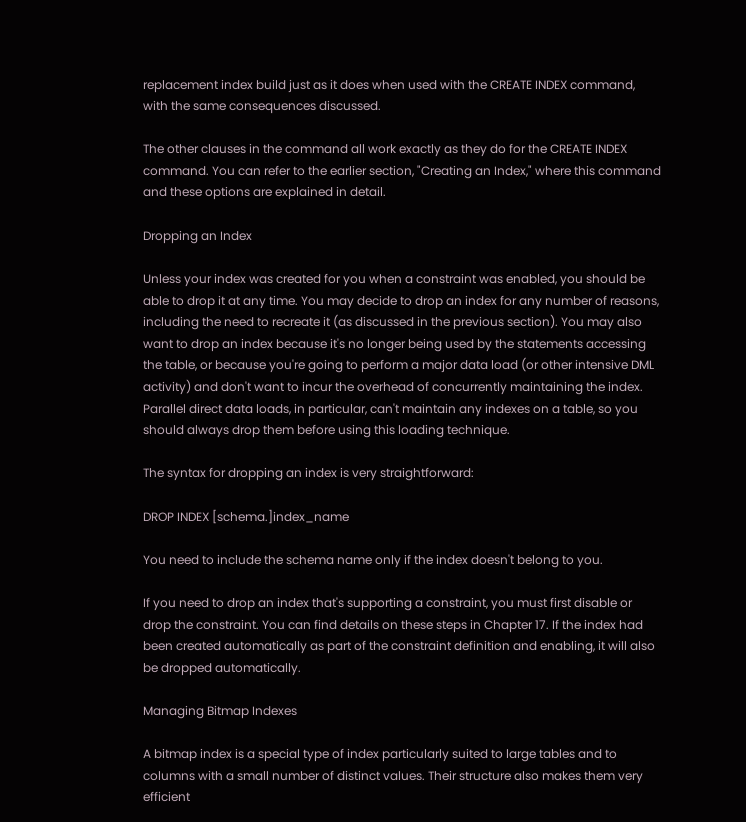replacement index build just as it does when used with the CREATE INDEX command, with the same consequences discussed.

The other clauses in the command all work exactly as they do for the CREATE INDEX command. You can refer to the earlier section, "Creating an Index," where this command and these options are explained in detail.

Dropping an Index

Unless your index was created for you when a constraint was enabled, you should be able to drop it at any time. You may decide to drop an index for any number of reasons, including the need to recreate it (as discussed in the previous section). You may also want to drop an index because it's no longer being used by the statements accessing the table, or because you're going to perform a major data load (or other intensive DML activity) and don't want to incur the overhead of concurrently maintaining the index. Parallel direct data loads, in particular, can't maintain any indexes on a table, so you should always drop them before using this loading technique.

The syntax for dropping an index is very straightforward:

DROP INDEX [schema.]index_name

You need to include the schema name only if the index doesn't belong to you.

If you need to drop an index that's supporting a constraint, you must first disable or drop the constraint. You can find details on these steps in Chapter 17. If the index had been created automatically as part of the constraint definition and enabling, it will also be dropped automatically.

Managing Bitmap Indexes

A bitmap index is a special type of index particularly suited to large tables and to columns with a small number of distinct values. Their structure also makes them very efficient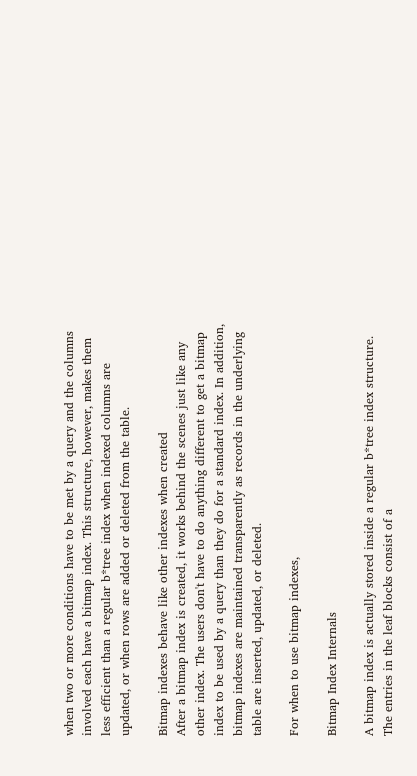when two or more conditions have to be met by a query and the columns involved each have a bitmap index. This structure, however, makes them less efficient than a regular b*tree index when indexed columns are updated, or when rows are added or deleted from the table.

Bitmap indexes behave like other indexes when created
After a bitmap index is created, it works behind the scenes just like any other index. The users don't have to do anything different to get a bitmap index to be used by a query than they do for a standard index. In addition, bitmap indexes are maintained transparently as records in the underlying table are inserted, updated, or deleted.

For when to use bitmap indexes,

Bitmap Index Internals

A bitmap index is actually stored inside a regular b*tree index structure. The entries in the leaf blocks consist of a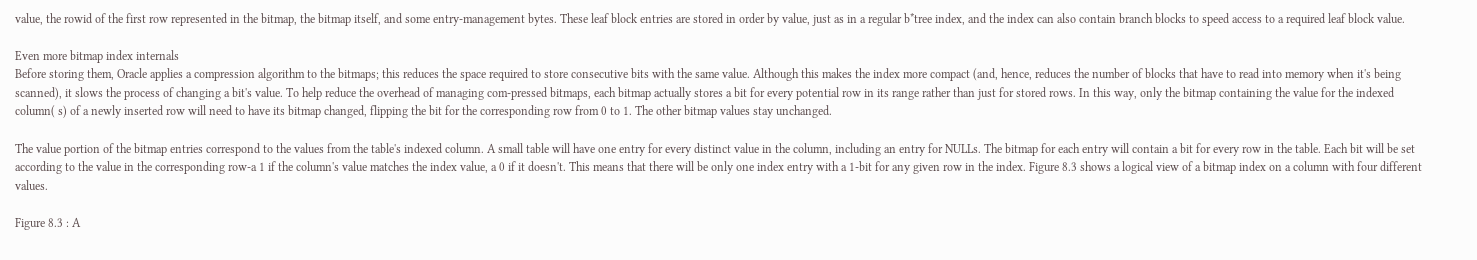value, the rowid of the first row represented in the bitmap, the bitmap itself, and some entry-management bytes. These leaf block entries are stored in order by value, just as in a regular b*tree index, and the index can also contain branch blocks to speed access to a required leaf block value.

Even more bitmap index internals
Before storing them, Oracle applies a compression algorithm to the bitmaps; this reduces the space required to store consecutive bits with the same value. Although this makes the index more compact (and, hence, reduces the number of blocks that have to read into memory when it's being scanned), it slows the process of changing a bit's value. To help reduce the overhead of managing com-pressed bitmaps, each bitmap actually stores a bit for every potential row in its range rather than just for stored rows. In this way, only the bitmap containing the value for the indexed column( s) of a newly inserted row will need to have its bitmap changed, flipping the bit for the corresponding row from 0 to 1. The other bitmap values stay unchanged.

The value portion of the bitmap entries correspond to the values from the table's indexed column. A small table will have one entry for every distinct value in the column, including an entry for NULLs. The bitmap for each entry will contain a bit for every row in the table. Each bit will be set according to the value in the corresponding row-a 1 if the column's value matches the index value, a 0 if it doesn't. This means that there will be only one index entry with a 1-bit for any given row in the index. Figure 8.3 shows a logical view of a bitmap index on a column with four different values.

Figure 8.3 : A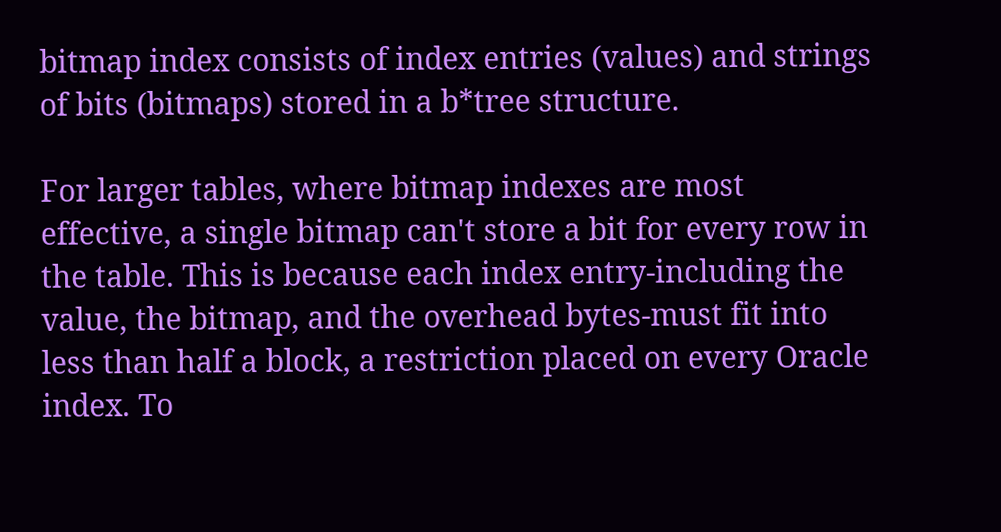bitmap index consists of index entries (values) and strings of bits (bitmaps) stored in a b*tree structure.

For larger tables, where bitmap indexes are most effective, a single bitmap can't store a bit for every row in the table. This is because each index entry-including the value, the bitmap, and the overhead bytes-must fit into less than half a block, a restriction placed on every Oracle index. To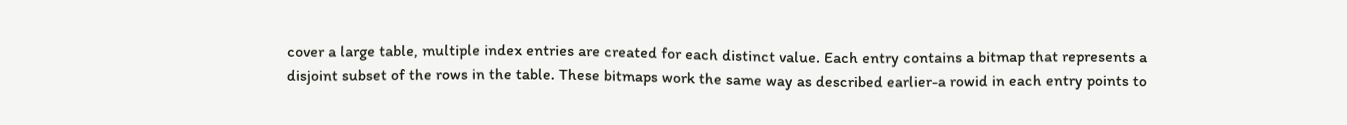cover a large table, multiple index entries are created for each distinct value. Each entry contains a bitmap that represents a disjoint subset of the rows in the table. These bitmaps work the same way as described earlier-a rowid in each entry points to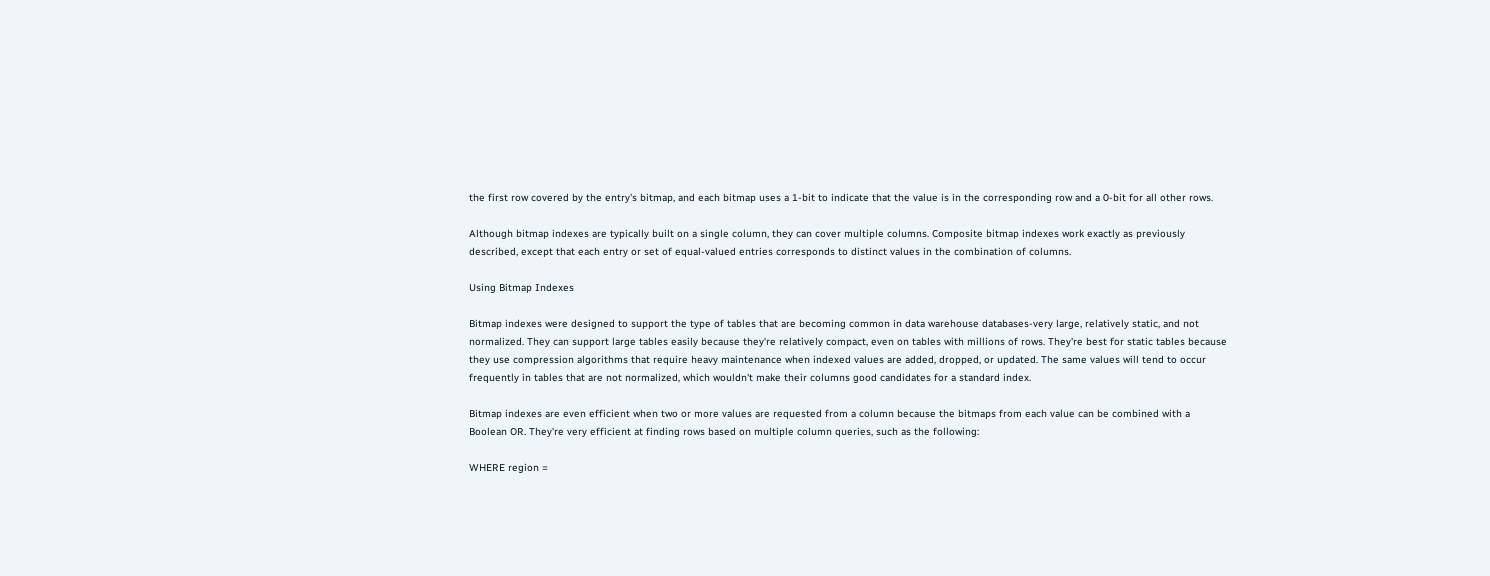the first row covered by the entry's bitmap, and each bitmap uses a 1-bit to indicate that the value is in the corresponding row and a 0-bit for all other rows.

Although bitmap indexes are typically built on a single column, they can cover multiple columns. Composite bitmap indexes work exactly as previously described, except that each entry or set of equal-valued entries corresponds to distinct values in the combination of columns.

Using Bitmap Indexes

Bitmap indexes were designed to support the type of tables that are becoming common in data warehouse databases-very large, relatively static, and not normalized. They can support large tables easily because they're relatively compact, even on tables with millions of rows. They're best for static tables because they use compression algorithms that require heavy maintenance when indexed values are added, dropped, or updated. The same values will tend to occur frequently in tables that are not normalized, which wouldn't make their columns good candidates for a standard index.

Bitmap indexes are even efficient when two or more values are requested from a column because the bitmaps from each value can be combined with a Boolean OR. They're very efficient at finding rows based on multiple column queries, such as the following:

WHERE region =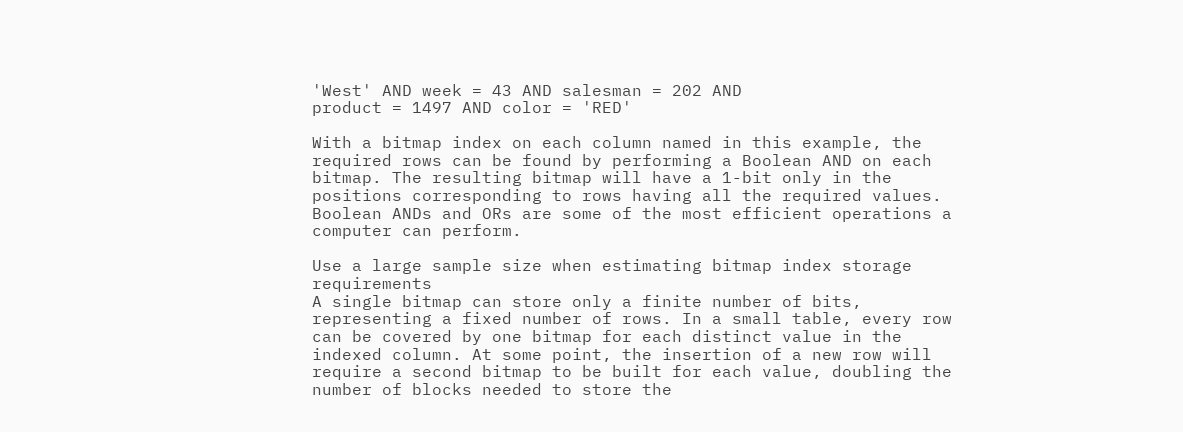'West' AND week = 43 AND salesman = 202 AND
product = 1497 AND color = 'RED'

With a bitmap index on each column named in this example, the required rows can be found by performing a Boolean AND on each bitmap. The resulting bitmap will have a 1-bit only in the positions corresponding to rows having all the required values. Boolean ANDs and ORs are some of the most efficient operations a computer can perform.

Use a large sample size when estimating bitmap index storage requirements
A single bitmap can store only a finite number of bits, representing a fixed number of rows. In a small table, every row can be covered by one bitmap for each distinct value in the indexed column. At some point, the insertion of a new row will require a second bitmap to be built for each value, doubling the number of blocks needed to store the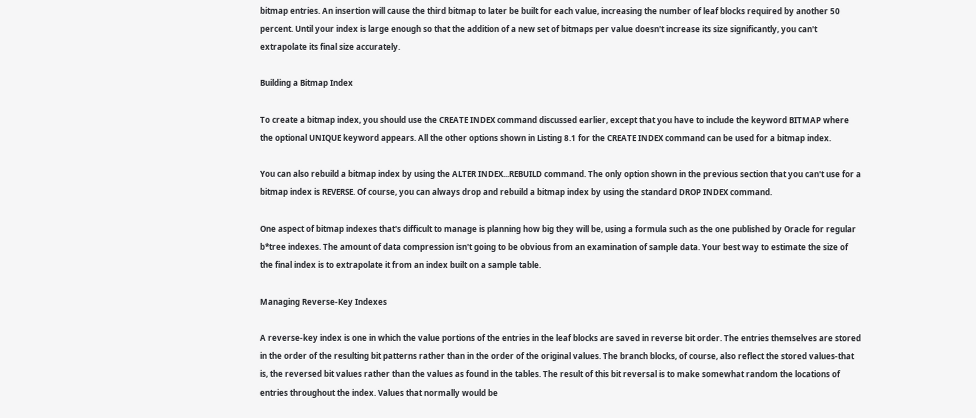bitmap entries. An insertion will cause the third bitmap to later be built for each value, increasing the number of leaf blocks required by another 50 percent. Until your index is large enough so that the addition of a new set of bitmaps per value doesn't increase its size significantly, you can't extrapolate its final size accurately.

Building a Bitmap Index

To create a bitmap index, you should use the CREATE INDEX command discussed earlier, except that you have to include the keyword BITMAP where the optional UNIQUE keyword appears. All the other options shown in Listing 8.1 for the CREATE INDEX command can be used for a bitmap index.

You can also rebuild a bitmap index by using the ALTER INDEX...REBUILD command. The only option shown in the previous section that you can't use for a bitmap index is REVERSE. Of course, you can always drop and rebuild a bitmap index by using the standard DROP INDEX command.

One aspect of bitmap indexes that's difficult to manage is planning how big they will be, using a formula such as the one published by Oracle for regular b*tree indexes. The amount of data compression isn't going to be obvious from an examination of sample data. Your best way to estimate the size of the final index is to extrapolate it from an index built on a sample table.

Managing Reverse-Key Indexes

A reverse-key index is one in which the value portions of the entries in the leaf blocks are saved in reverse bit order. The entries themselves are stored in the order of the resulting bit patterns rather than in the order of the original values. The branch blocks, of course, also reflect the stored values-that is, the reversed bit values rather than the values as found in the tables. The result of this bit reversal is to make somewhat random the locations of entries throughout the index. Values that normally would be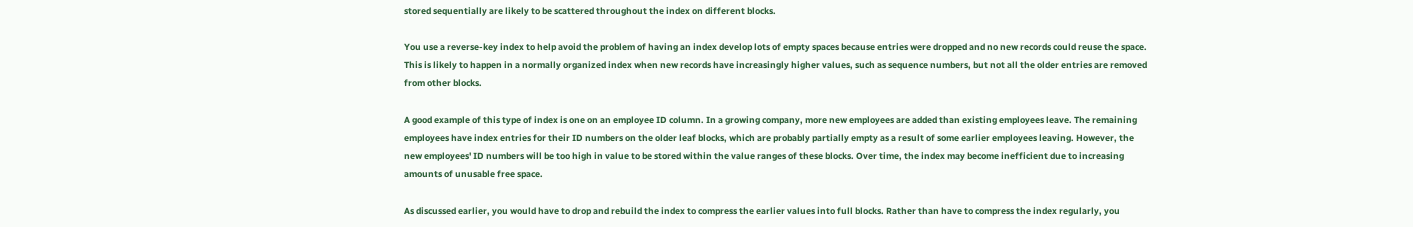stored sequentially are likely to be scattered throughout the index on different blocks.

You use a reverse-key index to help avoid the problem of having an index develop lots of empty spaces because entries were dropped and no new records could reuse the space. This is likely to happen in a normally organized index when new records have increasingly higher values, such as sequence numbers, but not all the older entries are removed from other blocks.

A good example of this type of index is one on an employee ID column. In a growing company, more new employees are added than existing employees leave. The remaining employees have index entries for their ID numbers on the older leaf blocks, which are probably partially empty as a result of some earlier employees leaving. However, the new employees' ID numbers will be too high in value to be stored within the value ranges of these blocks. Over time, the index may become inefficient due to increasing amounts of unusable free space.

As discussed earlier, you would have to drop and rebuild the index to compress the earlier values into full blocks. Rather than have to compress the index regularly, you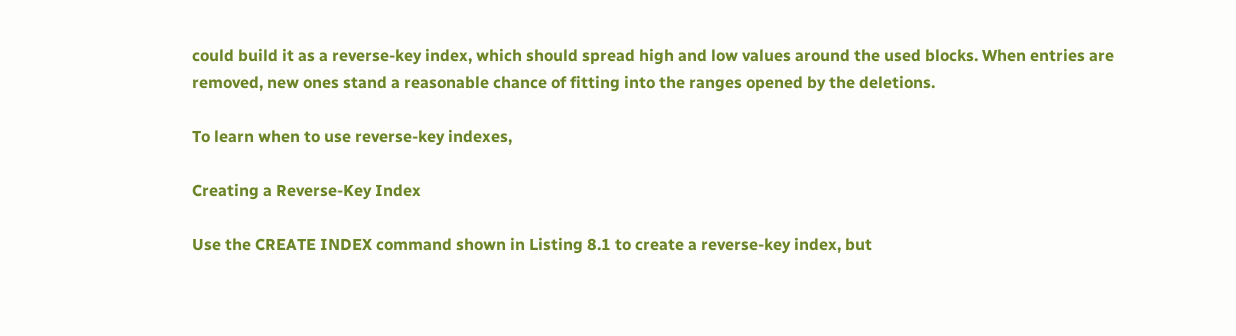could build it as a reverse-key index, which should spread high and low values around the used blocks. When entries are removed, new ones stand a reasonable chance of fitting into the ranges opened by the deletions.

To learn when to use reverse-key indexes,

Creating a Reverse-Key Index

Use the CREATE INDEX command shown in Listing 8.1 to create a reverse-key index, but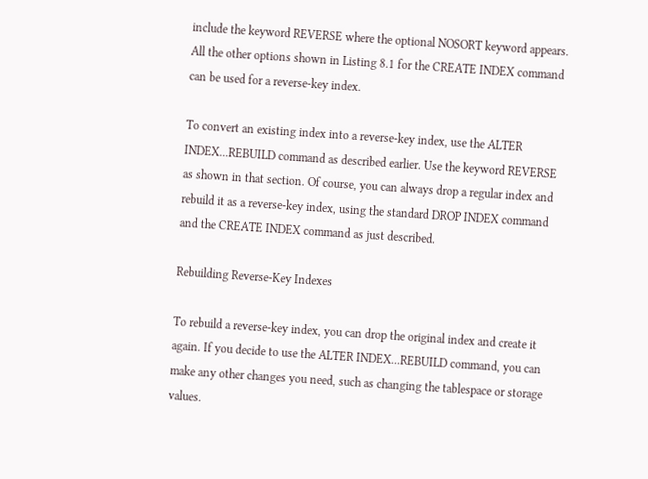include the keyword REVERSE where the optional NOSORT keyword appears. All the other options shown in Listing 8.1 for the CREATE INDEX command can be used for a reverse-key index.

To convert an existing index into a reverse-key index, use the ALTER INDEX...REBUILD command as described earlier. Use the keyword REVERSE as shown in that section. Of course, you can always drop a regular index and rebuild it as a reverse-key index, using the standard DROP INDEX command and the CREATE INDEX command as just described.

Rebuilding Reverse-Key Indexes

To rebuild a reverse-key index, you can drop the original index and create it again. If you decide to use the ALTER INDEX...REBUILD command, you can make any other changes you need, such as changing the tablespace or storage values.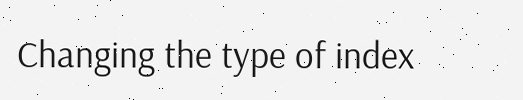Changing the type of index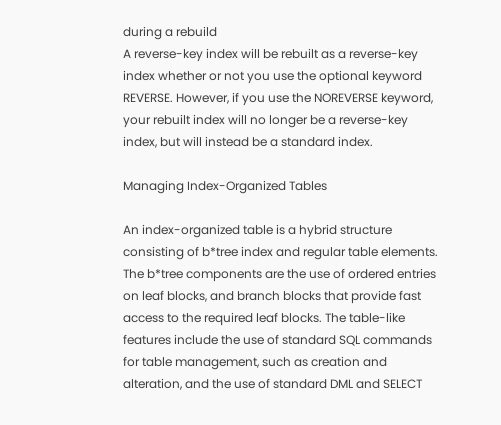during a rebuild
A reverse-key index will be rebuilt as a reverse-key index whether or not you use the optional keyword REVERSE. However, if you use the NOREVERSE keyword, your rebuilt index will no longer be a reverse-key index, but will instead be a standard index.

Managing Index-Organized Tables

An index-organized table is a hybrid structure consisting of b*tree index and regular table elements. The b*tree components are the use of ordered entries on leaf blocks, and branch blocks that provide fast access to the required leaf blocks. The table-like features include the use of standard SQL commands for table management, such as creation and alteration, and the use of standard DML and SELECT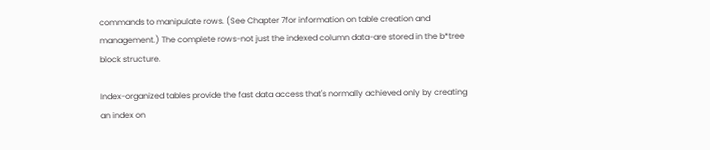commands to manipulate rows. (See Chapter 7for information on table creation and management.) The complete rows-not just the indexed column data-are stored in the b*tree block structure.

Index-organized tables provide the fast data access that's normally achieved only by creating an index on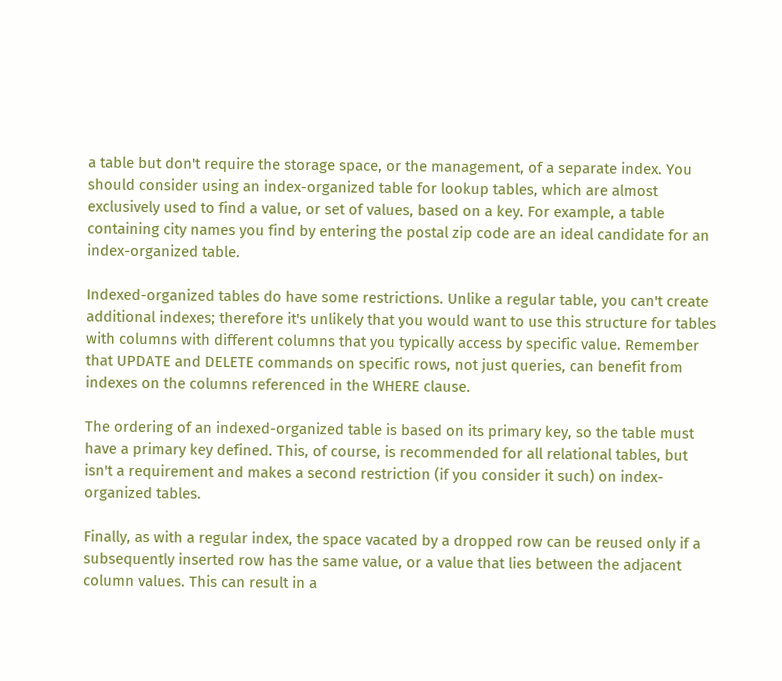a table but don't require the storage space, or the management, of a separate index. You should consider using an index-organized table for lookup tables, which are almost exclusively used to find a value, or set of values, based on a key. For example, a table containing city names you find by entering the postal zip code are an ideal candidate for an index-organized table.

Indexed-organized tables do have some restrictions. Unlike a regular table, you can't create additional indexes; therefore it's unlikely that you would want to use this structure for tables with columns with different columns that you typically access by specific value. Remember that UPDATE and DELETE commands on specific rows, not just queries, can benefit from indexes on the columns referenced in the WHERE clause.

The ordering of an indexed-organized table is based on its primary key, so the table must have a primary key defined. This, of course, is recommended for all relational tables, but isn't a requirement and makes a second restriction (if you consider it such) on index-organized tables.

Finally, as with a regular index, the space vacated by a dropped row can be reused only if a subsequently inserted row has the same value, or a value that lies between the adjacent column values. This can result in a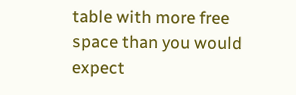table with more free space than you would expect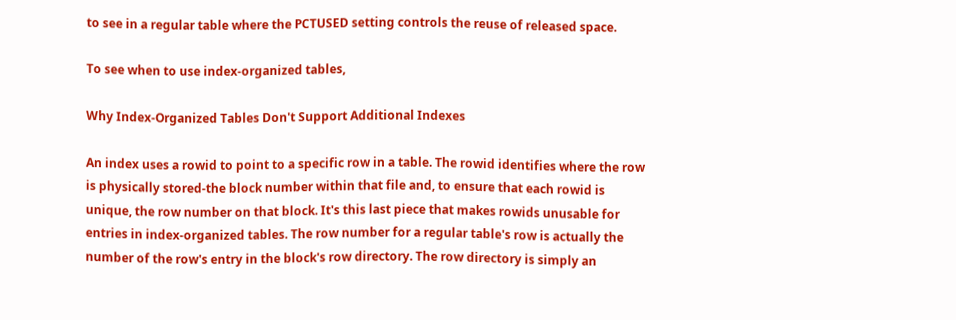to see in a regular table where the PCTUSED setting controls the reuse of released space.

To see when to use index-organized tables,

Why Index-Organized Tables Don't Support Additional Indexes

An index uses a rowid to point to a specific row in a table. The rowid identifies where the row is physically stored-the block number within that file and, to ensure that each rowid is unique, the row number on that block. It's this last piece that makes rowids unusable for entries in index-organized tables. The row number for a regular table's row is actually the number of the row's entry in the block's row directory. The row directory is simply an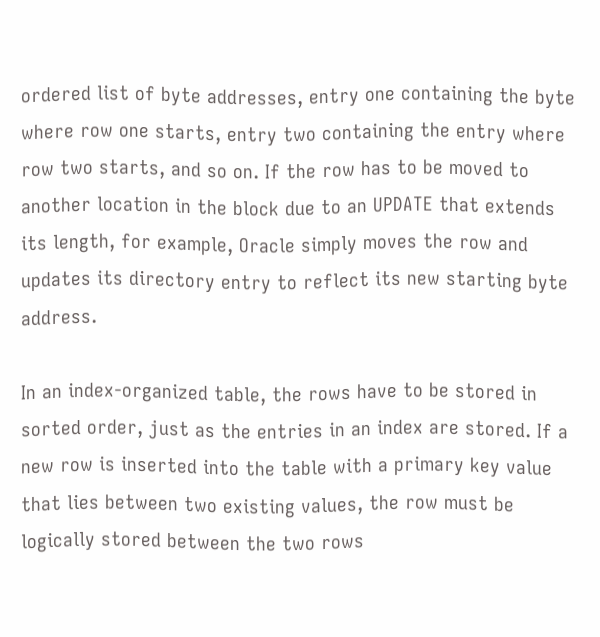ordered list of byte addresses, entry one containing the byte where row one starts, entry two containing the entry where row two starts, and so on. If the row has to be moved to another location in the block due to an UPDATE that extends its length, for example, Oracle simply moves the row and updates its directory entry to reflect its new starting byte address.

In an index-organized table, the rows have to be stored in sorted order, just as the entries in an index are stored. If a new row is inserted into the table with a primary key value that lies between two existing values, the row must be logically stored between the two rows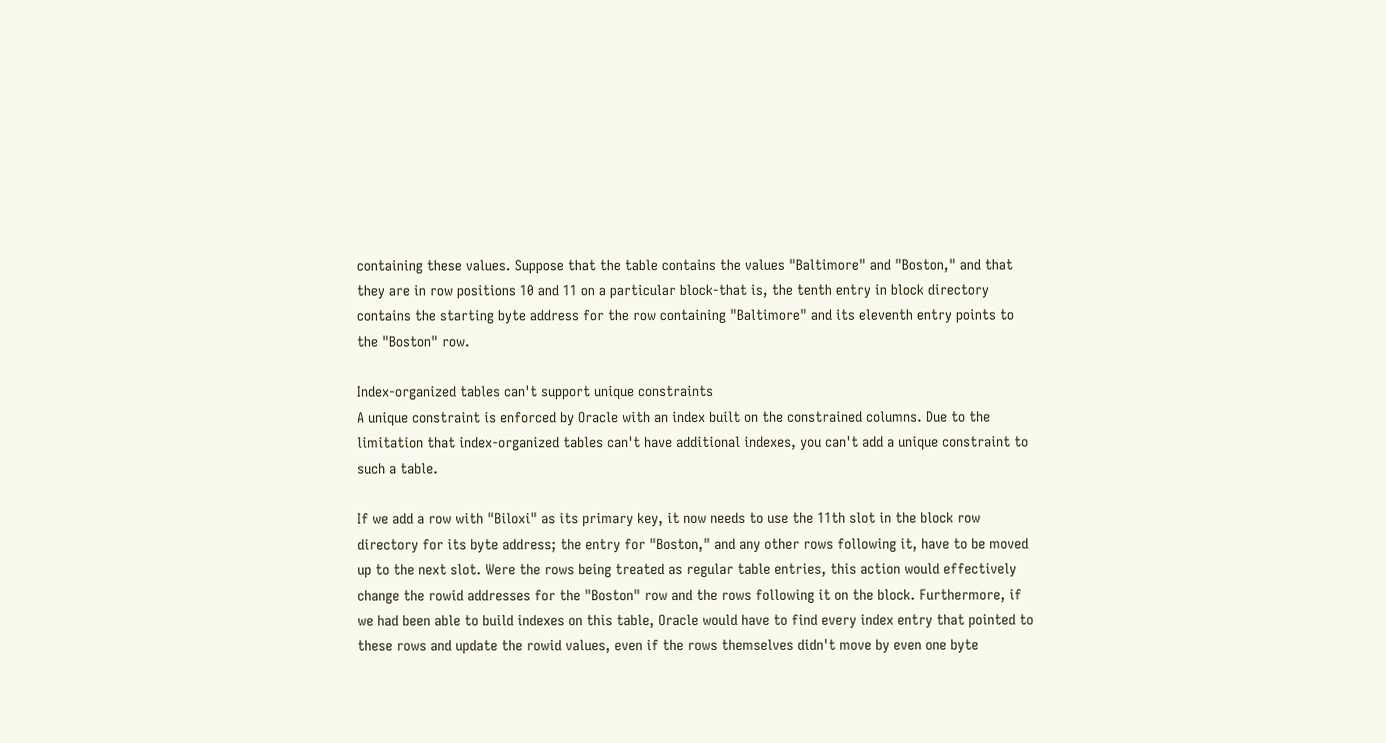containing these values. Suppose that the table contains the values "Baltimore" and "Boston," and that they are in row positions 10 and 11 on a particular block-that is, the tenth entry in block directory contains the starting byte address for the row containing "Baltimore" and its eleventh entry points to the "Boston" row.

Index-organized tables can't support unique constraints
A unique constraint is enforced by Oracle with an index built on the constrained columns. Due to the limitation that index-organized tables can't have additional indexes, you can't add a unique constraint to such a table.

If we add a row with "Biloxi" as its primary key, it now needs to use the 11th slot in the block row directory for its byte address; the entry for "Boston," and any other rows following it, have to be moved up to the next slot. Were the rows being treated as regular table entries, this action would effectively change the rowid addresses for the "Boston" row and the rows following it on the block. Furthermore, if we had been able to build indexes on this table, Oracle would have to find every index entry that pointed to these rows and update the rowid values, even if the rows themselves didn't move by even one byte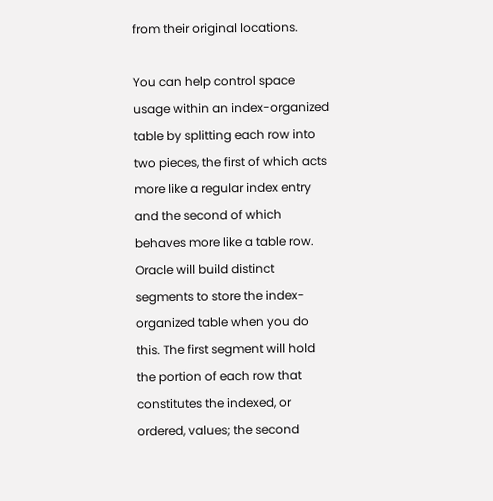from their original locations.

You can help control space usage within an index-organized table by splitting each row into two pieces, the first of which acts more like a regular index entry and the second of which behaves more like a table row. Oracle will build distinct segments to store the index-organized table when you do this. The first segment will hold the portion of each row that constitutes the indexed, or ordered, values; the second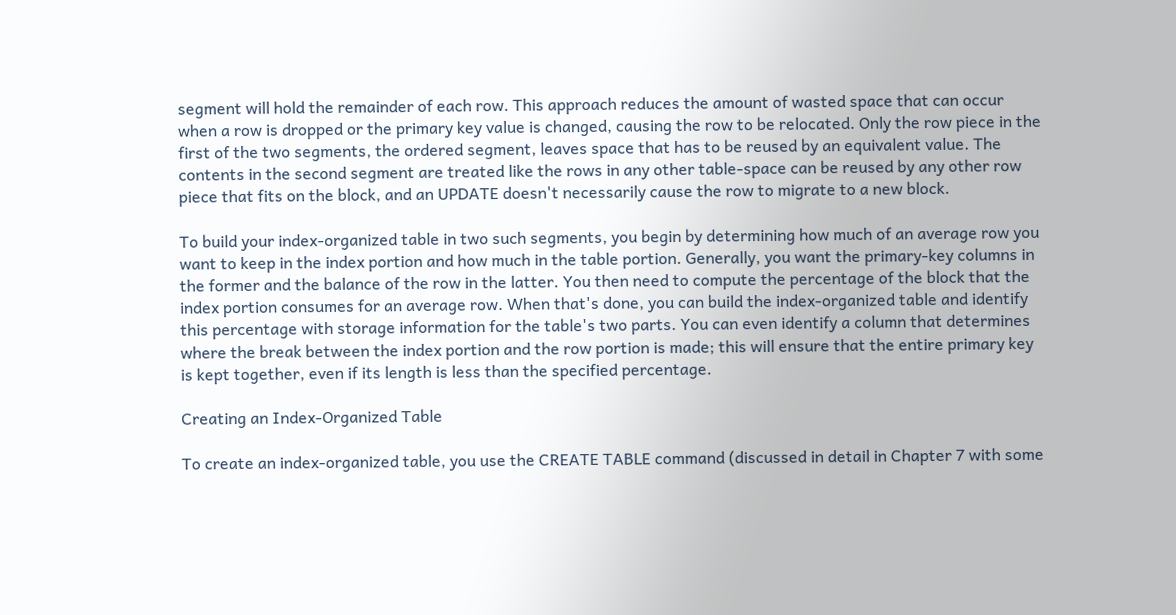segment will hold the remainder of each row. This approach reduces the amount of wasted space that can occur when a row is dropped or the primary key value is changed, causing the row to be relocated. Only the row piece in the first of the two segments, the ordered segment, leaves space that has to be reused by an equivalent value. The contents in the second segment are treated like the rows in any other table-space can be reused by any other row piece that fits on the block, and an UPDATE doesn't necessarily cause the row to migrate to a new block.

To build your index-organized table in two such segments, you begin by determining how much of an average row you want to keep in the index portion and how much in the table portion. Generally, you want the primary-key columns in the former and the balance of the row in the latter. You then need to compute the percentage of the block that the index portion consumes for an average row. When that's done, you can build the index-organized table and identify this percentage with storage information for the table's two parts. You can even identify a column that determines where the break between the index portion and the row portion is made; this will ensure that the entire primary key is kept together, even if its length is less than the specified percentage.

Creating an Index-Organized Table

To create an index-organized table, you use the CREATE TABLE command (discussed in detail in Chapter 7 with some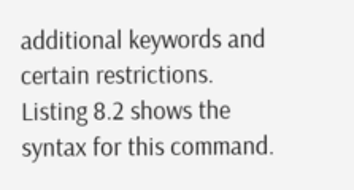additional keywords and certain restrictions. Listing 8.2 shows the syntax for this command.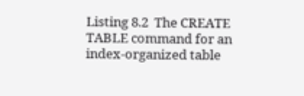Listing 8.2  The CREATE TABLE command for an index-organized table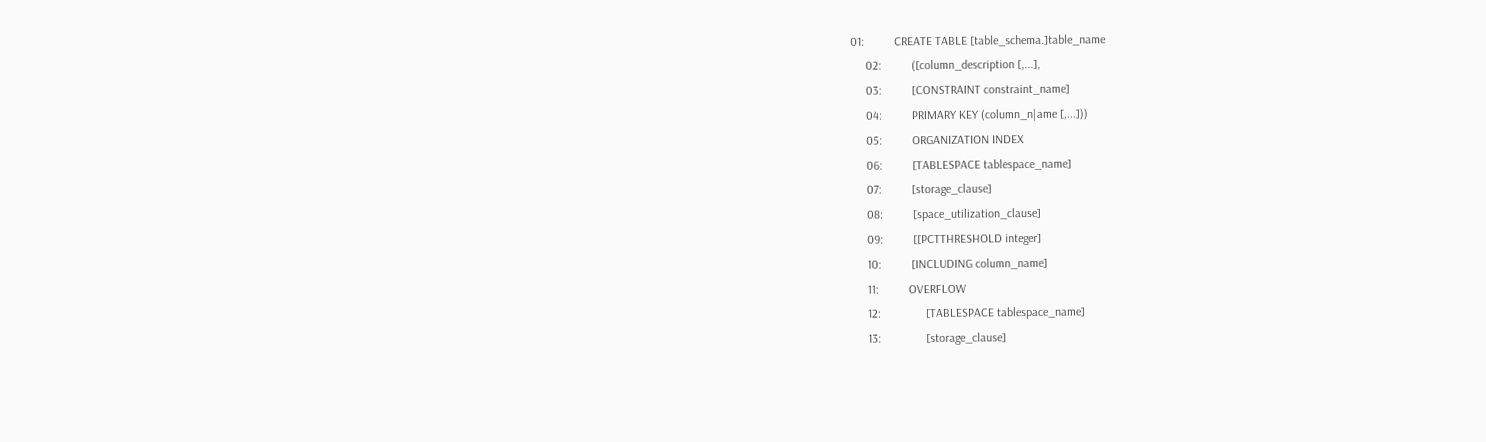01:          CREATE TABLE [table_schema.]table_name
     02:          ([column_description [,...],
     03:          [CONSTRAINT constraint_name]
     04:          PRIMARY KEY (column_n|ame [,...]))
     05:          ORGANIZATION INDEX
     06:          [TABLESPACE tablespace_name]
     07:          [storage_clause]
     08:          [space_utilization_clause]
     09:          [[PCTTHRESHOLD integer]
     10:          [INCLUDING column_name]
     11:          OVERFLOW
     12:               [TABLESPACE tablespace_name]
     13:               [storage_clause]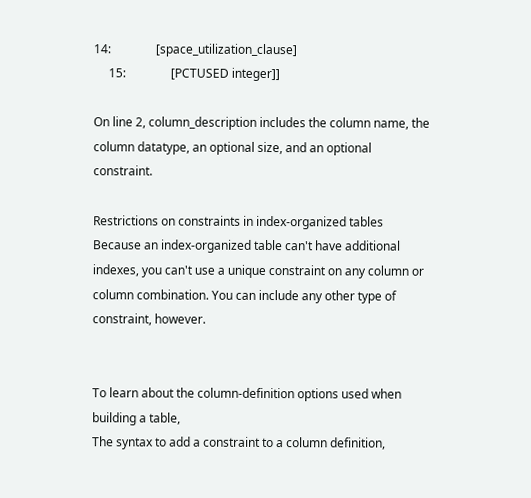14:               [space_utilization_clause]
     15:               [PCTUSED integer]]

On line 2, column_description includes the column name, the column datatype, an optional size, and an optional constraint.

Restrictions on constraints in index-organized tables
Because an index-organized table can't have additional indexes, you can't use a unique constraint on any column or column combination. You can include any other type of constraint, however.


To learn about the column-definition options used when building a table,
The syntax to add a constraint to a column definition,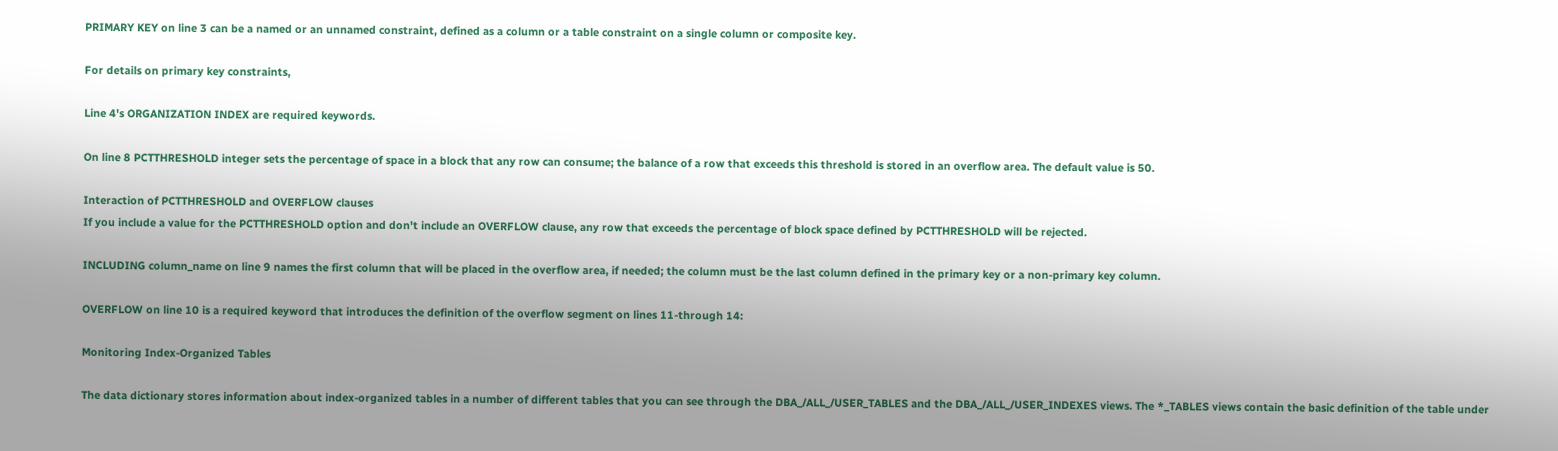PRIMARY KEY on line 3 can be a named or an unnamed constraint, defined as a column or a table constraint on a single column or composite key.

For details on primary key constraints,

Line 4's ORGANIZATION INDEX are required keywords.

On line 8 PCTTHRESHOLD integer sets the percentage of space in a block that any row can consume; the balance of a row that exceeds this threshold is stored in an overflow area. The default value is 50.

Interaction of PCTTHRESHOLD and OVERFLOW clauses
If you include a value for the PCTTHRESHOLD option and don't include an OVERFLOW clause, any row that exceeds the percentage of block space defined by PCTTHRESHOLD will be rejected.

INCLUDING column_name on line 9 names the first column that will be placed in the overflow area, if needed; the column must be the last column defined in the primary key or a non-primary key column.

OVERFLOW on line 10 is a required keyword that introduces the definition of the overflow segment on lines 11-through 14:

Monitoring Index-Organized Tables

The data dictionary stores information about index-organized tables in a number of different tables that you can see through the DBA_/ALL_/USER_TABLES and the DBA_/ALL_/USER_INDEXES views. The *_TABLES views contain the basic definition of the table under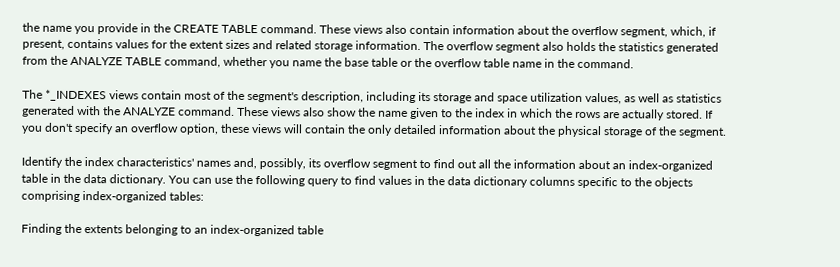the name you provide in the CREATE TABLE command. These views also contain information about the overflow segment, which, if present, contains values for the extent sizes and related storage information. The overflow segment also holds the statistics generated from the ANALYZE TABLE command, whether you name the base table or the overflow table name in the command.

The *_INDEXES views contain most of the segment's description, including its storage and space utilization values, as well as statistics generated with the ANALYZE command. These views also show the name given to the index in which the rows are actually stored. If you don't specify an overflow option, these views will contain the only detailed information about the physical storage of the segment.

Identify the index characteristics' names and, possibly, its overflow segment to find out all the information about an index-organized table in the data dictionary. You can use the following query to find values in the data dictionary columns specific to the objects comprising index-organized tables:

Finding the extents belonging to an index-organized table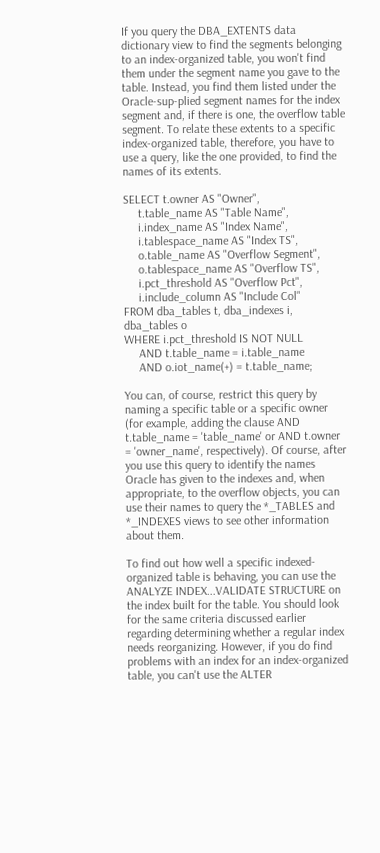If you query the DBA_EXTENTS data dictionary view to find the segments belonging to an index-organized table, you won't find them under the segment name you gave to the table. Instead, you find them listed under the Oracle-sup-plied segment names for the index segment and, if there is one, the overflow table segment. To relate these extents to a specific index-organized table, therefore, you have to use a query, like the one provided, to find the names of its extents.

SELECT t.owner AS "Owner",
     t.table_name AS "Table Name",
     i.index_name AS "Index Name",
     i.tablespace_name AS "Index TS",
     o.table_name AS "Overflow Segment",
     o.tablespace_name AS "Overflow TS",
     i.pct_threshold AS "Overflow Pct",
     i.include_column AS "Include Col"
FROM dba_tables t, dba_indexes i, dba_tables o
WHERE i.pct_threshold IS NOT NULL
     AND t.table_name = i.table_name
     AND o.iot_name(+) = t.table_name;

You can, of course, restrict this query by naming a specific table or a specific owner (for example, adding the clause AND t.table_name = 'table_name' or AND t.owner = 'owner_name', respectively). Of course, after you use this query to identify the names Oracle has given to the indexes and, when appropriate, to the overflow objects, you can use their names to query the *_TABLES and *_INDEXES views to see other information about them.

To find out how well a specific indexed-organized table is behaving, you can use the ANALYZE INDEX...VALIDATE STRUCTURE on the index built for the table. You should look for the same criteria discussed earlier regarding determining whether a regular index needs reorganizing. However, if you do find problems with an index for an index-organized table, you can't use the ALTER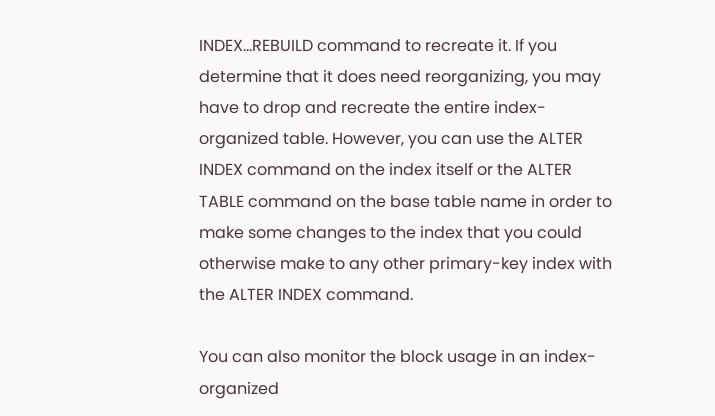INDEX...REBUILD command to recreate it. If you determine that it does need reorganizing, you may have to drop and recreate the entire index-organized table. However, you can use the ALTER INDEX command on the index itself or the ALTER TABLE command on the base table name in order to make some changes to the index that you could otherwise make to any other primary-key index with the ALTER INDEX command.

You can also monitor the block usage in an index-organized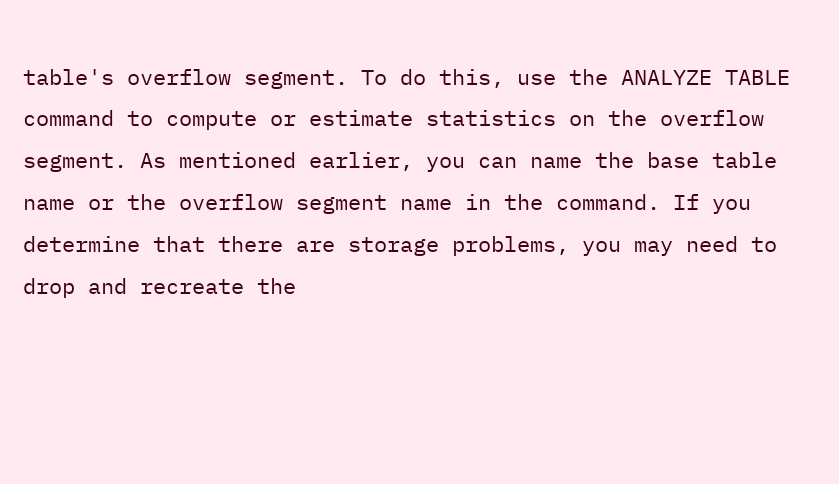table's overflow segment. To do this, use the ANALYZE TABLE command to compute or estimate statistics on the overflow segment. As mentioned earlier, you can name the base table name or the overflow segment name in the command. If you determine that there are storage problems, you may need to drop and recreate the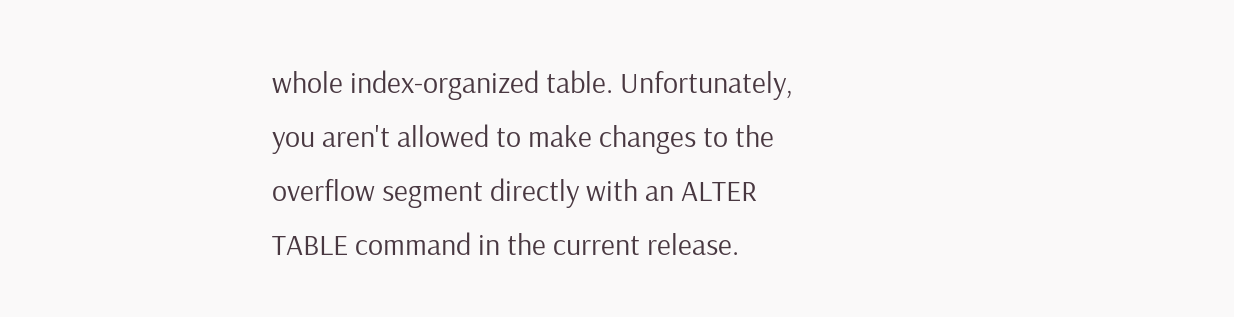whole index-organized table. Unfortunately, you aren't allowed to make changes to the overflow segment directly with an ALTER TABLE command in the current release.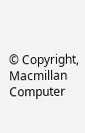© Copyright, Macmillan Computer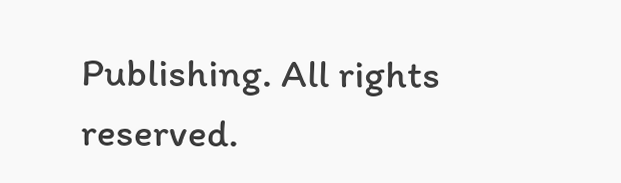Publishing. All rights reserved.